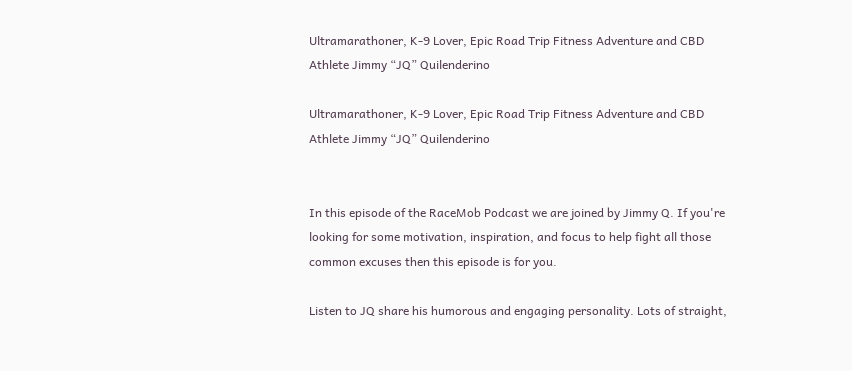Ultramarathoner, K-9 Lover, Epic Road Trip Fitness Adventure and CBD Athlete Jimmy “JQ” Quilenderino

Ultramarathoner, K-9 Lover, Epic Road Trip Fitness Adventure and CBD Athlete Jimmy “JQ” Quilenderino


In this episode of the RaceMob Podcast we are joined by Jimmy Q. If you're looking for some motivation, inspiration, and focus to help fight all those common excuses then this episode is for you.

Listen to JQ share his humorous and engaging personality. Lots of straight,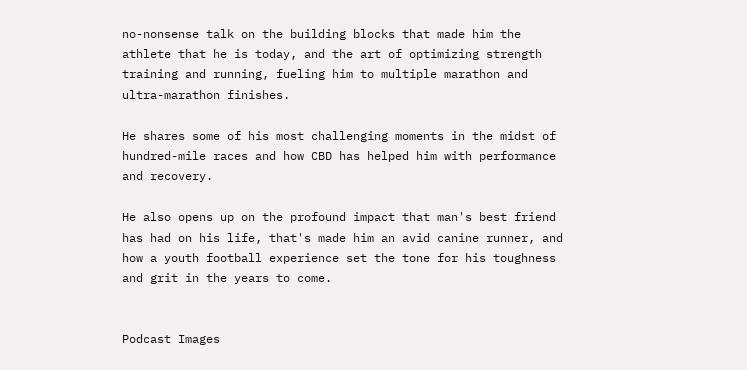no-nonsense talk on the building blocks that made him the athlete that he is today, and the art of optimizing strength training and running, fueling him to multiple marathon and ultra-marathon finishes.

He shares some of his most challenging moments in the midst of hundred-mile races and how CBD has helped him with performance and recovery.

He also opens up on the profound impact that man's best friend has had on his life, that's made him an avid canine runner, and how a youth football experience set the tone for his toughness and grit in the years to come.


Podcast Images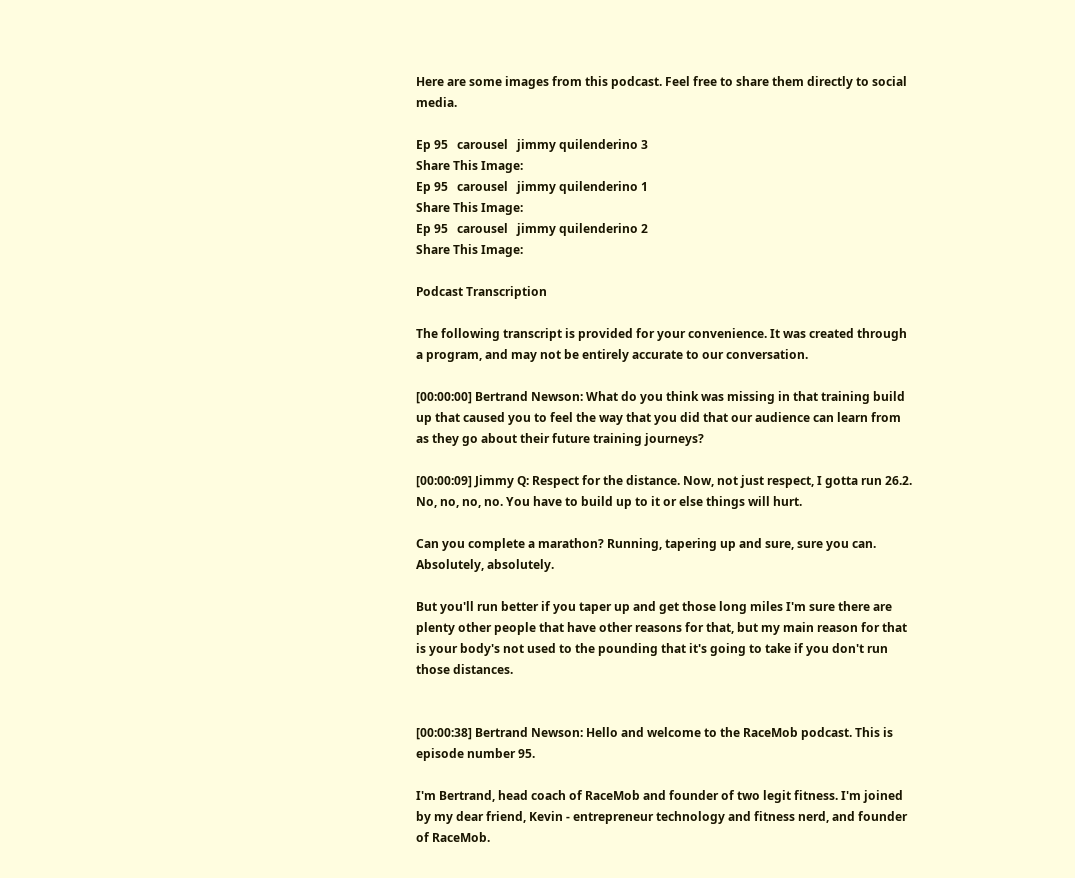Here are some images from this podcast. Feel free to share them directly to social media.

Ep 95   carousel   jimmy quilenderino 3
Share This Image:
Ep 95   carousel   jimmy quilenderino 1
Share This Image:
Ep 95   carousel   jimmy quilenderino 2
Share This Image:

Podcast Transcription

The following transcript is provided for your convenience. It was created through a program, and may not be entirely accurate to our conversation.

[00:00:00] Bertrand Newson: What do you think was missing in that training build up that caused you to feel the way that you did that our audience can learn from as they go about their future training journeys?

[00:00:09] Jimmy Q: Respect for the distance. Now, not just respect, I gotta run 26.2. No, no, no, no. You have to build up to it or else things will hurt.

Can you complete a marathon? Running, tapering up and sure, sure you can. Absolutely, absolutely.

But you'll run better if you taper up and get those long miles I'm sure there are plenty other people that have other reasons for that, but my main reason for that is your body's not used to the pounding that it's going to take if you don't run those distances.


[00:00:38] Bertrand Newson: Hello and welcome to the RaceMob podcast. This is episode number 95.

I'm Bertrand, head coach of RaceMob and founder of two legit fitness. I'm joined by my dear friend, Kevin - entrepreneur technology and fitness nerd, and founder of RaceMob.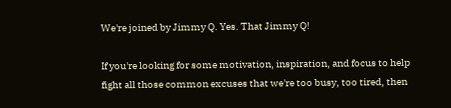We're joined by Jimmy Q. Yes. That Jimmy Q!

If you're looking for some motivation, inspiration, and focus to help fight all those common excuses that we're too busy, too tired, then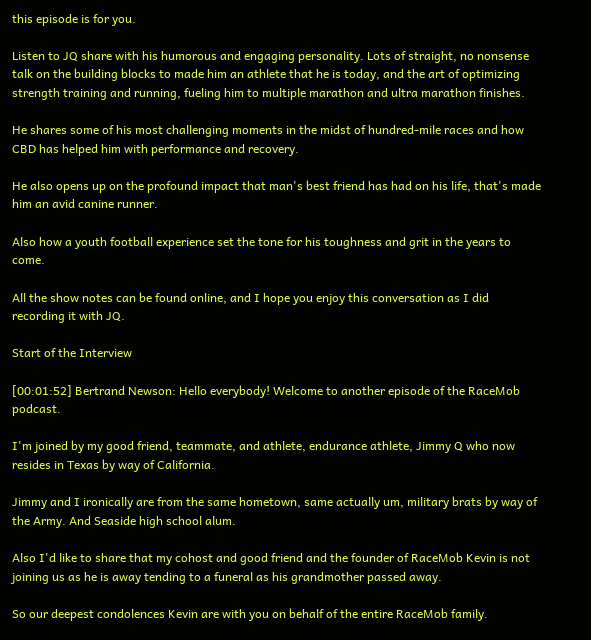this episode is for you.

Listen to JQ share with his humorous and engaging personality. Lots of straight, no nonsense talk on the building blocks to made him an athlete that he is today, and the art of optimizing strength training and running, fueling him to multiple marathon and ultra marathon finishes.

He shares some of his most challenging moments in the midst of hundred-mile races and how CBD has helped him with performance and recovery.

He also opens up on the profound impact that man's best friend has had on his life, that's made him an avid canine runner.

Also how a youth football experience set the tone for his toughness and grit in the years to come.

All the show notes can be found online, and I hope you enjoy this conversation as I did recording it with JQ.

Start of the Interview

[00:01:52] Bertrand Newson: Hello everybody! Welcome to another episode of the RaceMob podcast.

I'm joined by my good friend, teammate, and athlete, endurance athlete, Jimmy Q who now resides in Texas by way of California.

Jimmy and I ironically are from the same hometown, same actually um, military brats by way of the Army. And Seaside high school alum.

Also I'd like to share that my cohost and good friend and the founder of RaceMob Kevin is not joining us as he is away tending to a funeral as his grandmother passed away.

So our deepest condolences Kevin are with you on behalf of the entire RaceMob family.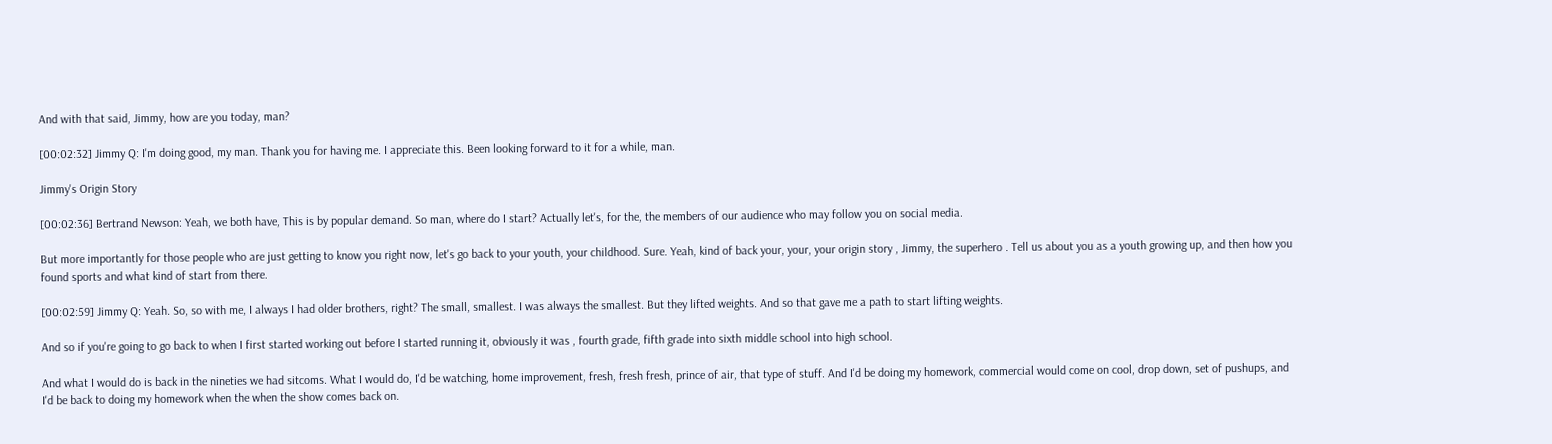And with that said, Jimmy, how are you today, man?

[00:02:32] Jimmy Q: I'm doing good, my man. Thank you for having me. I appreciate this. Been looking forward to it for a while, man.

Jimmy's Origin Story

[00:02:36] Bertrand Newson: Yeah, we both have, This is by popular demand. So man, where do I start? Actually let's, for the, the members of our audience who may follow you on social media.

But more importantly for those people who are just getting to know you right now, let's go back to your youth, your childhood. Sure. Yeah, kind of back your, your, your origin story , Jimmy, the superhero . Tell us about you as a youth growing up, and then how you found sports and what kind of start from there.

[00:02:59] Jimmy Q: Yeah. So, so with me, I always I had older brothers, right? The small, smallest. I was always the smallest. But they lifted weights. And so that gave me a path to start lifting weights.

And so if you're going to go back to when I first started working out before I started running it, obviously it was , fourth grade, fifth grade into sixth middle school into high school.

And what I would do is back in the nineties we had sitcoms. What I would do, I'd be watching, home improvement, fresh, fresh fresh, prince of air, that type of stuff. And I'd be doing my homework, commercial would come on cool, drop down, set of pushups, and I'd be back to doing my homework when the when the show comes back on.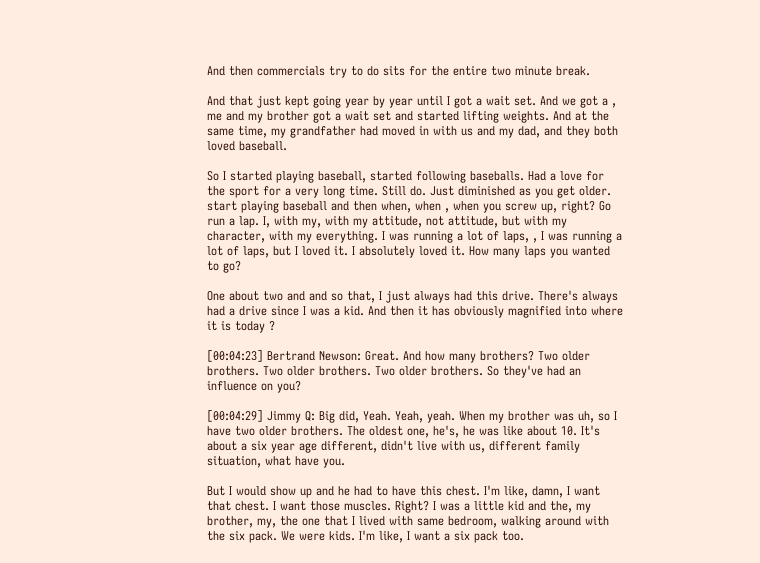And then commercials try to do sits for the entire two minute break.

And that just kept going year by year until I got a wait set. And we got a , me and my brother got a wait set and started lifting weights. And at the same time, my grandfather had moved in with us and my dad, and they both loved baseball.

So I started playing baseball, started following baseballs. Had a love for the sport for a very long time. Still do. Just diminished as you get older. start playing baseball and then when, when , when you screw up, right? Go run a lap. I, with my, with my attitude, not attitude, but with my character, with my everything. I was running a lot of laps, , I was running a lot of laps, but I loved it. I absolutely loved it. How many laps you wanted to go?

One about two and and so that, I just always had this drive. There's always had a drive since I was a kid. And then it has obviously magnified into where it is today ?

[00:04:23] Bertrand Newson: Great. And how many brothers? Two older brothers. Two older brothers. Two older brothers. So they've had an influence on you?

[00:04:29] Jimmy Q: Big did, Yeah. Yeah, yeah. When my brother was uh, so I have two older brothers. The oldest one, he's, he was like about 10. It's about a six year age different, didn't live with us, different family situation, what have you.

But I would show up and he had to have this chest. I'm like, damn, I want that chest. I want those muscles. Right? I was a little kid and the, my brother, my, the one that I lived with same bedroom, walking around with the six pack. We were kids. I'm like, I want a six pack too.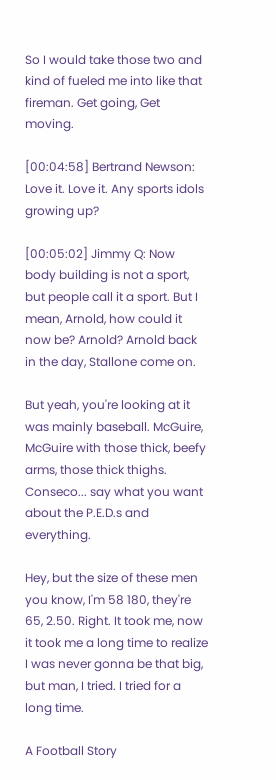So I would take those two and kind of fueled me into like that fireman. Get going, Get moving.

[00:04:58] Bertrand Newson: Love it. Love it. Any sports idols growing up?

[00:05:02] Jimmy Q: Now body building is not a sport, but people call it a sport. But I mean, Arnold, how could it now be? Arnold? Arnold back in the day, Stallone come on.

But yeah, you're looking at it was mainly baseball. McGuire, McGuire with those thick, beefy arms, those thick thighs. Conseco... say what you want about the P.E.D.s and everything.

Hey, but the size of these men you know, I'm 58 180, they're 65, 2.50. Right. It took me, now it took me a long time to realize I was never gonna be that big, but man, I tried. I tried for a long time.

A Football Story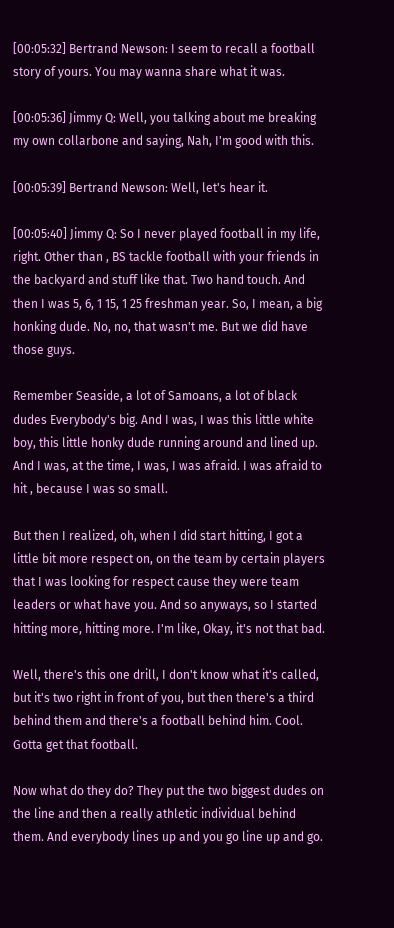[00:05:32] Bertrand Newson: I seem to recall a football story of yours. You may wanna share what it was.

[00:05:36] Jimmy Q: Well, you talking about me breaking my own collarbone and saying, Nah, I'm good with this.

[00:05:39] Bertrand Newson: Well, let's hear it.

[00:05:40] Jimmy Q: So I never played football in my life, right. Other than , BS tackle football with your friends in the backyard and stuff like that. Two hand touch. And then I was 5, 6, 1 15, 1 25 freshman year. So, I mean, a big honking dude. No, no, that wasn't me. But we did have those guys.

Remember Seaside, a lot of Samoans, a lot of black dudes Everybody's big. And I was, I was this little white boy, this little honky dude running around and lined up. And I was, at the time, I was, I was afraid. I was afraid to hit , because I was so small.

But then I realized, oh, when I did start hitting, I got a little bit more respect on, on the team by certain players that I was looking for respect cause they were team leaders or what have you. And so anyways, so I started hitting more, hitting more. I'm like, Okay, it's not that bad.

Well, there's this one drill, I don't know what it's called, but it's two right in front of you, but then there's a third behind them and there's a football behind him. Cool. Gotta get that football.

Now what do they do? They put the two biggest dudes on the line and then a really athletic individual behind them. And everybody lines up and you go line up and go.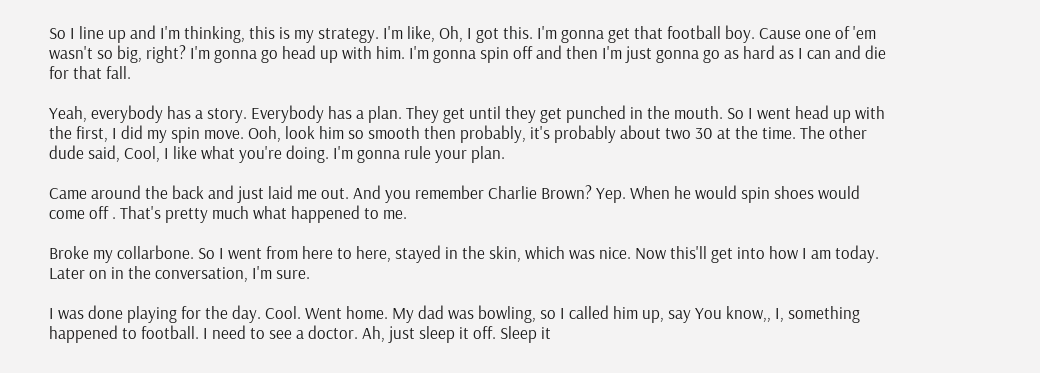So I line up and I'm thinking, this is my strategy. I'm like, Oh, I got this. I'm gonna get that football boy. Cause one of 'em wasn't so big, right? I'm gonna go head up with him. I'm gonna spin off and then I'm just gonna go as hard as I can and die for that fall.

Yeah, everybody has a story. Everybody has a plan. They get until they get punched in the mouth. So I went head up with the first, I did my spin move. Ooh, look him so smooth then probably, it's probably about two 30 at the time. The other dude said, Cool, I like what you're doing. I'm gonna rule your plan.

Came around the back and just laid me out. And you remember Charlie Brown? Yep. When he would spin shoes would come off . That's pretty much what happened to me.

Broke my collarbone. So I went from here to here, stayed in the skin, which was nice. Now this'll get into how I am today. Later on in the conversation, I'm sure.

I was done playing for the day. Cool. Went home. My dad was bowling, so I called him up, say You know,, I, something happened to football. I need to see a doctor. Ah, just sleep it off. Sleep it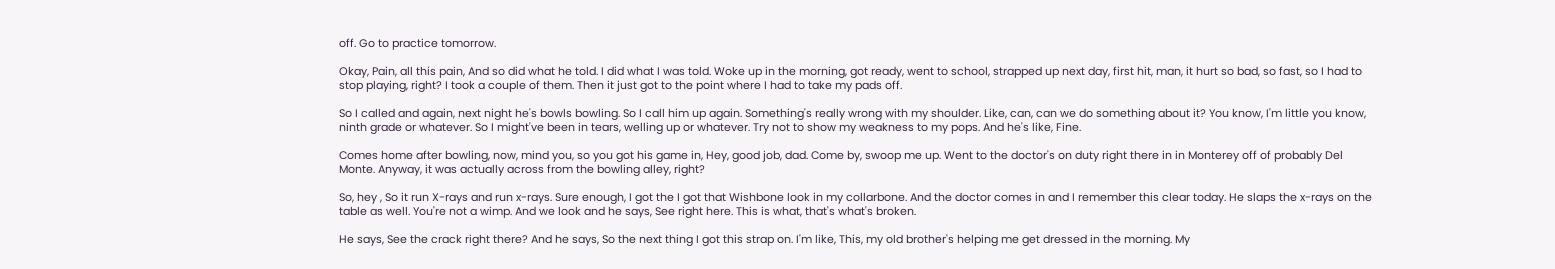off. Go to practice tomorrow.

Okay, Pain, all this pain, And so did what he told. I did what I was told. Woke up in the morning, got ready, went to school, strapped up next day, first hit, man, it hurt so bad, so fast, so I had to stop playing, right? I took a couple of them. Then it just got to the point where I had to take my pads off.

So I called and again, next night he's bowls bowling. So I call him up again. Something's really wrong with my shoulder. Like, can, can we do something about it? You know, I'm little you know, ninth grade or whatever. So I might've been in tears, welling up or whatever. Try not to show my weakness to my pops. And he's like, Fine.

Comes home after bowling, now, mind you, so you got his game in, Hey, good job, dad. Come by, swoop me up. Went to the doctor's on duty right there in in Monterey off of probably Del Monte. Anyway, it was actually across from the bowling alley, right?

So, hey , So it run X-rays and run x-rays. Sure enough, I got the I got that Wishbone look in my collarbone. And the doctor comes in and I remember this clear today. He slaps the x-rays on the table as well. You're not a wimp. And we look and he says, See right here. This is what, that's what's broken.

He says, See the crack right there? And he says, So the next thing I got this strap on. I'm like, This, my old brother's helping me get dressed in the morning. My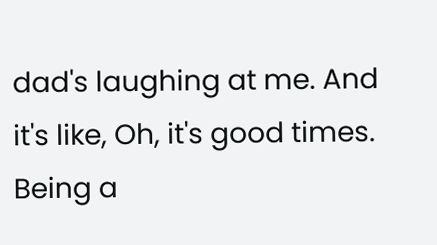dad's laughing at me. And it's like, Oh, it's good times. Being a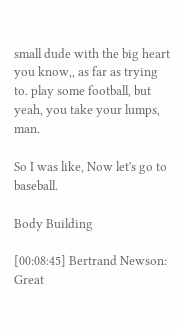small dude with the big heart you know,, as far as trying to. play some football, but yeah, you take your lumps, man.

So I was like, Now let's go to baseball.

Body Building

[00:08:45] Bertrand Newson: Great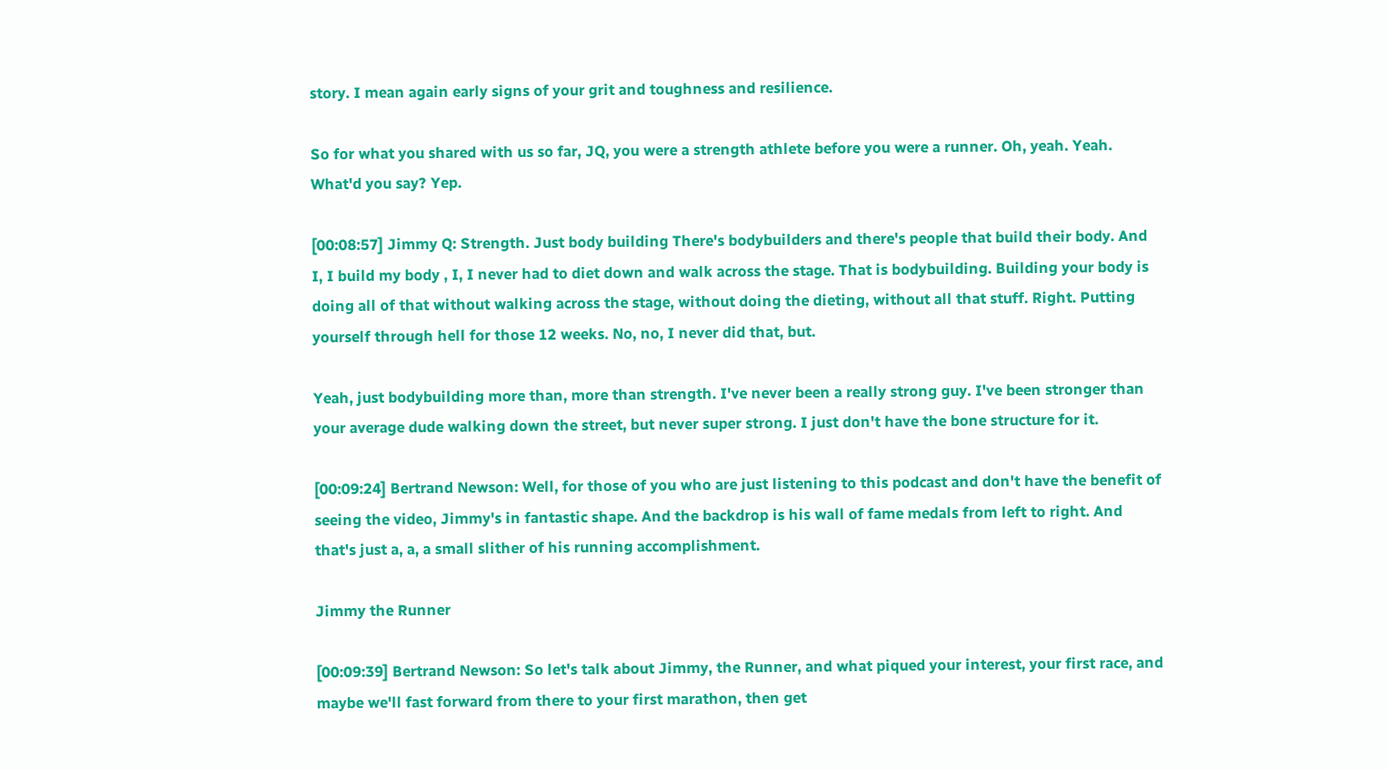story. I mean again early signs of your grit and toughness and resilience.

So for what you shared with us so far, JQ, you were a strength athlete before you were a runner. Oh, yeah. Yeah. What'd you say? Yep.

[00:08:57] Jimmy Q: Strength. Just body building There's bodybuilders and there's people that build their body. And I, I build my body , I, I never had to diet down and walk across the stage. That is bodybuilding. Building your body is doing all of that without walking across the stage, without doing the dieting, without all that stuff. Right. Putting yourself through hell for those 12 weeks. No, no, I never did that, but.

Yeah, just bodybuilding more than, more than strength. I've never been a really strong guy. I've been stronger than your average dude walking down the street, but never super strong. I just don't have the bone structure for it.

[00:09:24] Bertrand Newson: Well, for those of you who are just listening to this podcast and don't have the benefit of seeing the video, Jimmy's in fantastic shape. And the backdrop is his wall of fame medals from left to right. And that's just a, a, a small slither of his running accomplishment.

Jimmy the Runner

[00:09:39] Bertrand Newson: So let's talk about Jimmy, the Runner, and what piqued your interest, your first race, and maybe we'll fast forward from there to your first marathon, then get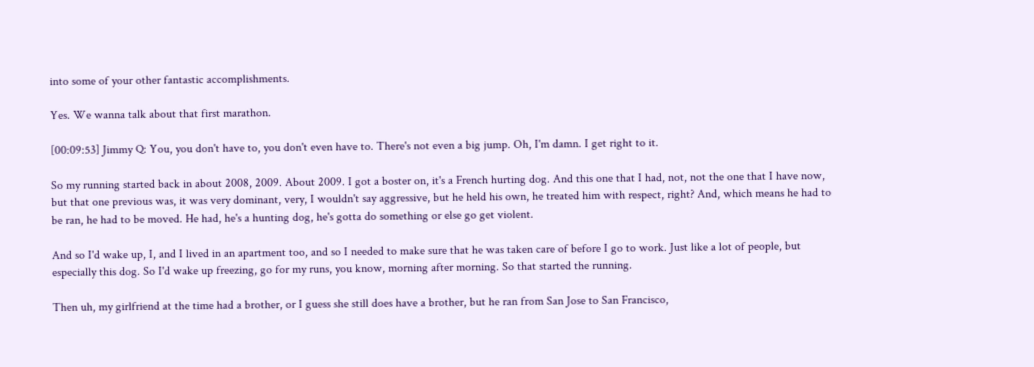into some of your other fantastic accomplishments.

Yes. We wanna talk about that first marathon.

[00:09:53] Jimmy Q: You, you don't have to, you don't even have to. There's not even a big jump. Oh, I'm damn. I get right to it.

So my running started back in about 2008, 2009. About 2009. I got a boster on, it's a French hurting dog. And this one that I had, not, not the one that I have now, but that one previous was, it was very dominant, very, I wouldn't say aggressive, but he held his own, he treated him with respect, right? And, which means he had to be ran, he had to be moved. He had, he's a hunting dog, he's gotta do something or else go get violent.

And so I'd wake up, I, and I lived in an apartment too, and so I needed to make sure that he was taken care of before I go to work. Just like a lot of people, but especially this dog. So I'd wake up freezing, go for my runs, you know, morning after morning. So that started the running.

Then uh, my girlfriend at the time had a brother, or I guess she still does have a brother, but he ran from San Jose to San Francisco,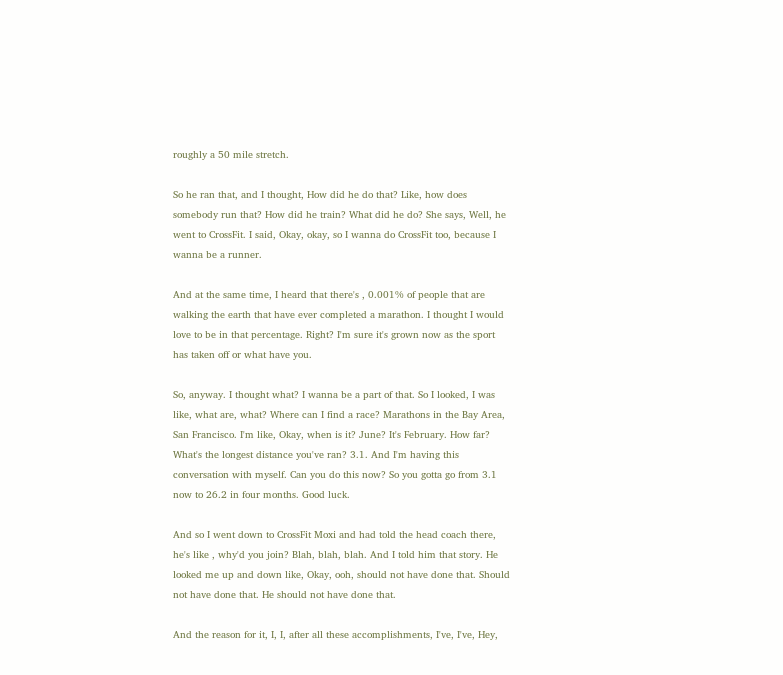roughly a 50 mile stretch.

So he ran that, and I thought, How did he do that? Like, how does somebody run that? How did he train? What did he do? She says, Well, he went to CrossFit. I said, Okay, okay, so I wanna do CrossFit too, because I wanna be a runner.

And at the same time, I heard that there's , 0.001% of people that are walking the earth that have ever completed a marathon. I thought I would love to be in that percentage. Right? I'm sure it's grown now as the sport has taken off or what have you.

So, anyway. I thought what? I wanna be a part of that. So I looked, I was like, what are, what? Where can I find a race? Marathons in the Bay Area, San Francisco. I'm like, Okay, when is it? June? It's February. How far? What's the longest distance you've ran? 3.1. And I'm having this conversation with myself. Can you do this now? So you gotta go from 3.1 now to 26.2 in four months. Good luck.

And so I went down to CrossFit Moxi and had told the head coach there, he's like , why'd you join? Blah, blah, blah. And I told him that story. He looked me up and down like, Okay, ooh, should not have done that. Should not have done that. He should not have done that.

And the reason for it, I, I, after all these accomplishments, I've, I've, Hey,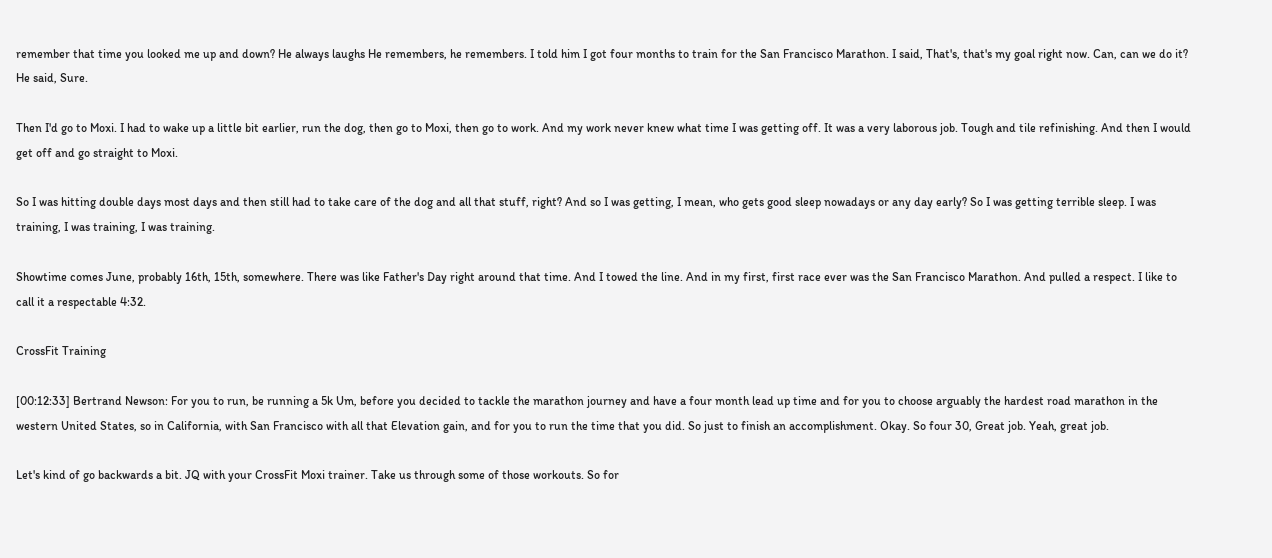remember that time you looked me up and down? He always laughs He remembers, he remembers. I told him I got four months to train for the San Francisco Marathon. I said, That's, that's my goal right now. Can, can we do it? He said, Sure.

Then I'd go to Moxi. I had to wake up a little bit earlier, run the dog, then go to Moxi, then go to work. And my work never knew what time I was getting off. It was a very laborous job. Tough and tile refinishing. And then I would get off and go straight to Moxi.

So I was hitting double days most days and then still had to take care of the dog and all that stuff, right? And so I was getting, I mean, who gets good sleep nowadays or any day early? So I was getting terrible sleep. I was training, I was training, I was training.

Showtime comes June, probably 16th, 15th, somewhere. There was like Father's Day right around that time. And I towed the line. And in my first, first race ever was the San Francisco Marathon. And pulled a respect. I like to call it a respectable 4:32.

CrossFit Training

[00:12:33] Bertrand Newson: For you to run, be running a 5k Um, before you decided to tackle the marathon journey and have a four month lead up time and for you to choose arguably the hardest road marathon in the western United States, so in California, with San Francisco with all that Elevation gain, and for you to run the time that you did. So just to finish an accomplishment. Okay. So four 30, Great job. Yeah, great job.

Let's kind of go backwards a bit. JQ with your CrossFit Moxi trainer. Take us through some of those workouts. So for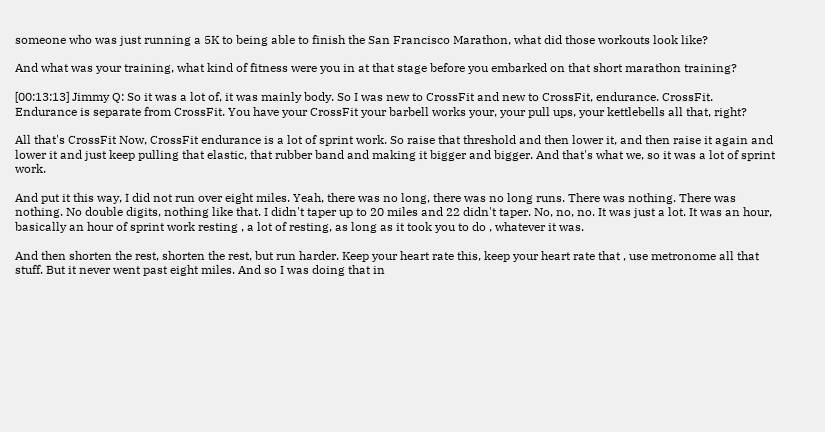someone who was just running a 5K to being able to finish the San Francisco Marathon, what did those workouts look like?

And what was your training, what kind of fitness were you in at that stage before you embarked on that short marathon training?

[00:13:13] Jimmy Q: So it was a lot of, it was mainly body. So I was new to CrossFit and new to CrossFit, endurance. CrossFit. Endurance is separate from CrossFit. You have your CrossFit your barbell works your, your pull ups, your kettlebells all that, right?

All that's CrossFit Now, CrossFit endurance is a lot of sprint work. So raise that threshold and then lower it, and then raise it again and lower it and just keep pulling that elastic, that rubber band and making it bigger and bigger. And that's what we, so it was a lot of sprint work.

And put it this way, I did not run over eight miles. Yeah, there was no long, there was no long runs. There was nothing. There was nothing. No double digits, nothing like that. I didn't taper up to 20 miles and 22 didn't taper. No, no, no. It was just a lot. It was an hour, basically an hour of sprint work resting , a lot of resting, as long as it took you to do , whatever it was.

And then shorten the rest, shorten the rest, but run harder. Keep your heart rate this, keep your heart rate that , use metronome all that stuff. But it never went past eight miles. And so I was doing that in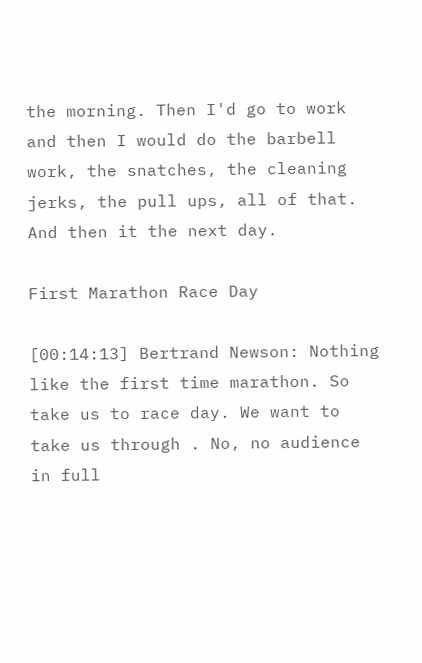the morning. Then I'd go to work and then I would do the barbell work, the snatches, the cleaning jerks, the pull ups, all of that. And then it the next day.

First Marathon Race Day

[00:14:13] Bertrand Newson: Nothing like the first time marathon. So take us to race day. We want to take us through . No, no audience in full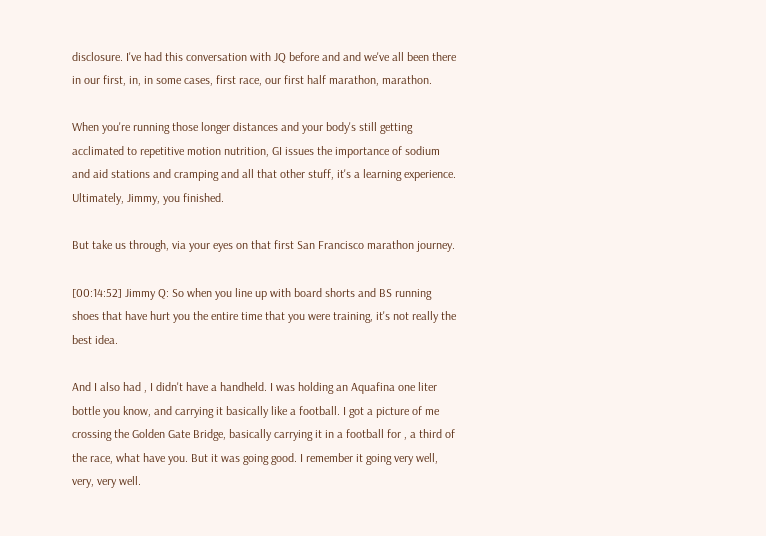disclosure. I've had this conversation with JQ before and and we've all been there in our first, in, in some cases, first race, our first half marathon, marathon.

When you're running those longer distances and your body's still getting acclimated to repetitive motion nutrition, GI issues the importance of sodium and aid stations and cramping and all that other stuff, it's a learning experience. Ultimately, Jimmy, you finished.

But take us through, via your eyes on that first San Francisco marathon journey.

[00:14:52] Jimmy Q: So when you line up with board shorts and BS running shoes that have hurt you the entire time that you were training, it's not really the best idea.

And I also had , I didn't have a handheld. I was holding an Aquafina one liter bottle you know, and carrying it basically like a football. I got a picture of me crossing the Golden Gate Bridge, basically carrying it in a football for , a third of the race, what have you. But it was going good. I remember it going very well, very, very well.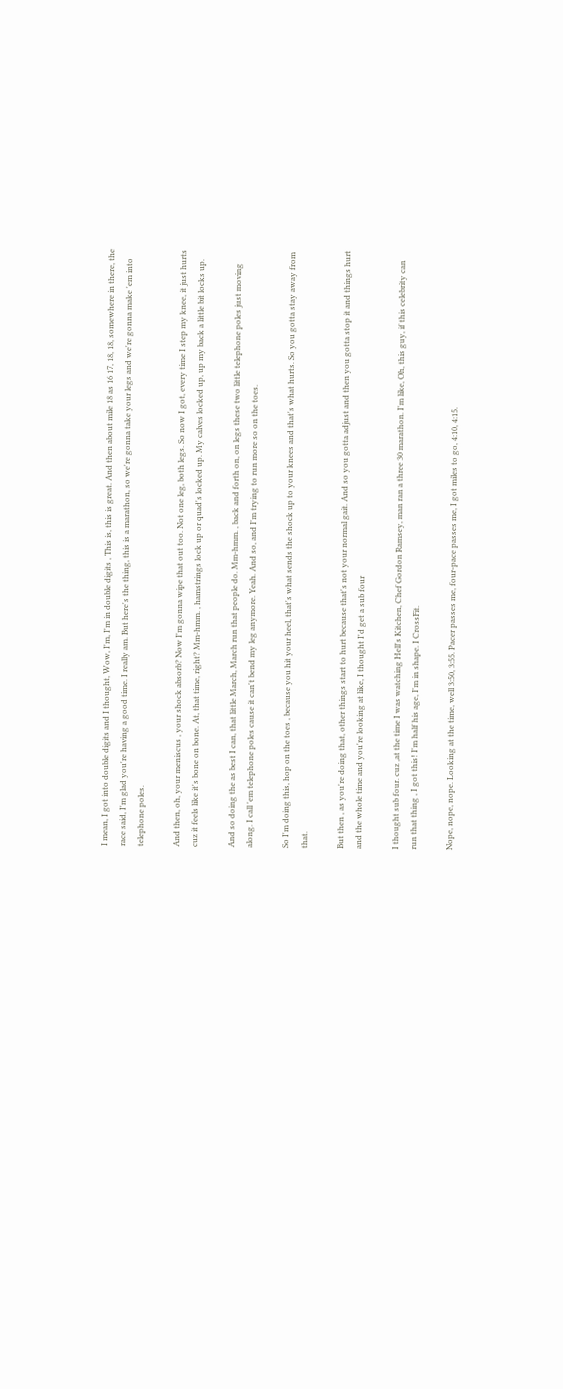I mean, I got into double digits and I thought, Wow, I'm, I'm in double digits , This is, this is great. And then about mile 18 as 16 17, 18, 18, somewhere in there, the race said, I'm glad you're having a good time. I really am. But here's the thing, this is a marathon, so we're gonna take your legs and we're gonna make 'em into telephone poles.

And then, oh, your meniscus , your shock absorb? Now I'm gonna wipe that out too. Not one leg, both legs. So now I got, every time I step my knee, it just hurts cuz it feels like it's bone on bone. At, that time, right? Mm-hmm. , hamstrings lock up or quad's locked up. My calves locked up, up my back a little bit locks up.

And so doing the as best I can, that little March, March run that people do. Mm-hmm. , back and forth on, on legs these two little telephone poles just moving along. I call 'em telephone poles cause it can't bend my leg anymore. Yeah. And so, and I'm trying to run more so on the toes.

So I'm doing this, hop on the toes , because you hit your heel, that's what sends the shock up to your knees and that's what hurts. So you gotta stay away from that.

But then , as you're doing that, other things start to hurt because that's not your normal gait. And so you gotta adjust and then you gotta stop it and things hurt and the whole time and you're looking at like, I thought I'd get a sub four

I thought sub four. cuz ,at the time I was watching Hell's Kitchen, Chef Gordon Ramsey, man ran a three 30 marathon. I'm like, Oh, this guy, if this celebrity can run that thing , I got this! I'm half his age, I'm in shape. I CrossFit.

Nope, nope, nope. Looking at the time, well 3:50, 3:55. Pacer passes me, four-pace passes me, I got miles to go, 4:10, 4:15.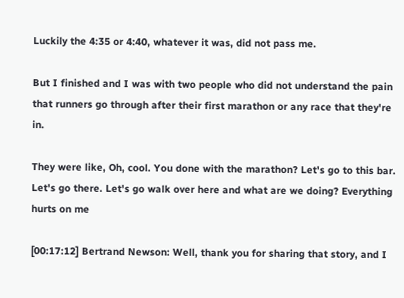Luckily the 4:35 or 4:40, whatever it was, did not pass me.

But I finished and I was with two people who did not understand the pain that runners go through after their first marathon or any race that they're in.

They were like, Oh, cool. You done with the marathon? Let's go to this bar. Let's go there. Let's go walk over here and what are we doing? Everything hurts on me

[00:17:12] Bertrand Newson: Well, thank you for sharing that story, and I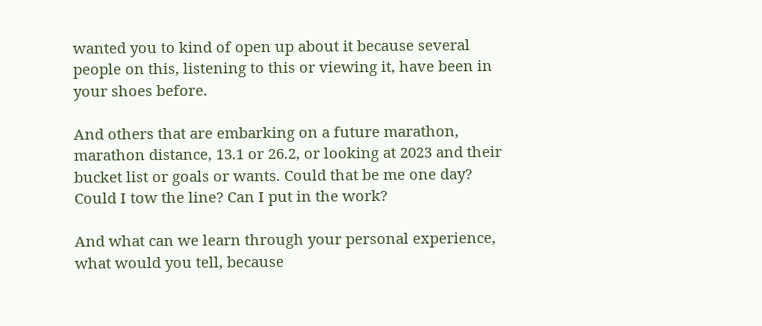wanted you to kind of open up about it because several people on this, listening to this or viewing it, have been in your shoes before.

And others that are embarking on a future marathon, marathon distance, 13.1 or 26.2, or looking at 2023 and their bucket list or goals or wants. Could that be me one day? Could I tow the line? Can I put in the work?

And what can we learn through your personal experience, what would you tell, because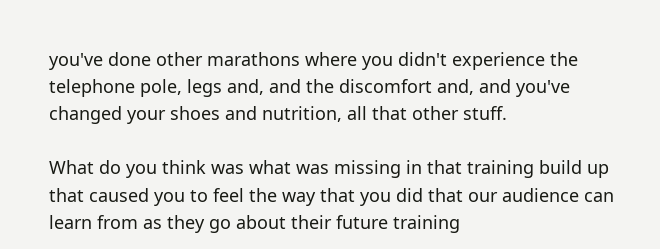you've done other marathons where you didn't experience the telephone pole, legs and, and the discomfort and, and you've changed your shoes and nutrition, all that other stuff.

What do you think was what was missing in that training build up that caused you to feel the way that you did that our audience can learn from as they go about their future training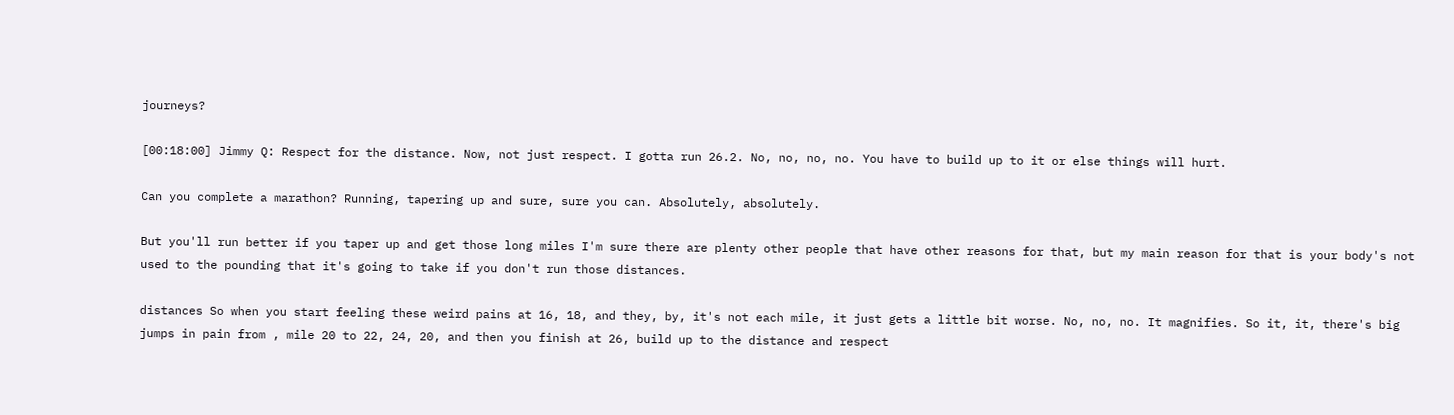journeys?

[00:18:00] Jimmy Q: Respect for the distance. Now, not just respect. I gotta run 26.2. No, no, no, no. You have to build up to it or else things will hurt.

Can you complete a marathon? Running, tapering up and sure, sure you can. Absolutely, absolutely.

But you'll run better if you taper up and get those long miles I'm sure there are plenty other people that have other reasons for that, but my main reason for that is your body's not used to the pounding that it's going to take if you don't run those distances.

distances So when you start feeling these weird pains at 16, 18, and they, by, it's not each mile, it just gets a little bit worse. No, no, no. It magnifies. So it, it, there's big jumps in pain from , mile 20 to 22, 24, 20, and then you finish at 26, build up to the distance and respect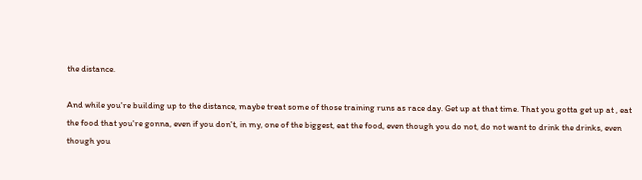the distance.

And while you're building up to the distance, maybe treat some of those training runs as race day. Get up at that time. That you gotta get up at , eat the food that you're gonna, even if you don't, in my, one of the biggest, eat the food, even though you do not, do not want to drink the drinks, even though you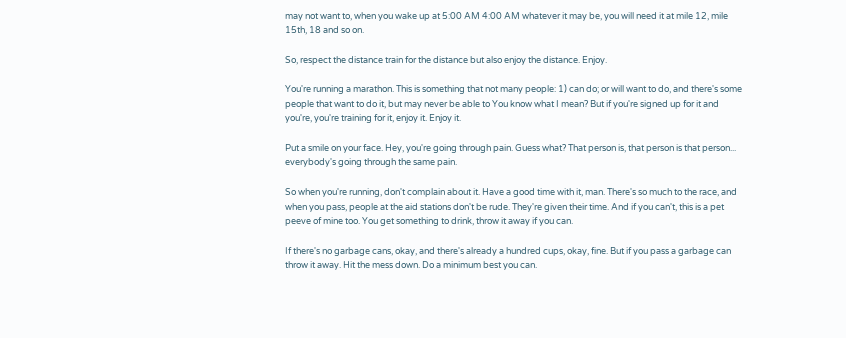may not want to, when you wake up at 5:00 AM 4:00 AM whatever it may be, you will need it at mile 12, mile 15th, 18 and so on.

So, respect the distance train for the distance but also enjoy the distance. Enjoy.

You're running a marathon. This is something that not many people: 1) can do; or will want to do, and there's some people that want to do it, but may never be able to You know what I mean? But if you're signed up for it and you're, you're training for it, enjoy it. Enjoy it.

Put a smile on your face. Hey, you're going through pain. Guess what? That person is, that person is that person... everybody's going through the same pain.

So when you're running, don't complain about it. Have a good time with it, man. There's so much to the race, and when you pass, people at the aid stations don't be rude. They're given their time. And if you can't, this is a pet peeve of mine too. You get something to drink, throw it away if you can.

If there's no garbage cans, okay, and there's already a hundred cups, okay, fine. But if you pass a garbage can throw it away. Hit the mess down. Do a minimum best you can.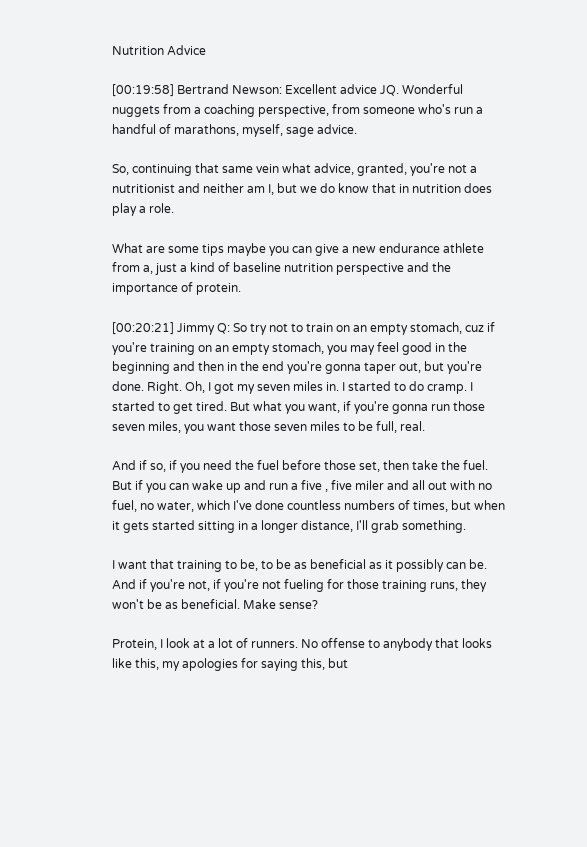Nutrition Advice

[00:19:58] Bertrand Newson: Excellent advice JQ. Wonderful nuggets from a coaching perspective, from someone who's run a handful of marathons, myself, sage advice.

So, continuing that same vein what advice, granted, you're not a nutritionist and neither am I, but we do know that in nutrition does play a role.

What are some tips maybe you can give a new endurance athlete from a, just a kind of baseline nutrition perspective and the importance of protein.

[00:20:21] Jimmy Q: So try not to train on an empty stomach, cuz if you're training on an empty stomach, you may feel good in the beginning and then in the end you're gonna taper out, but you're done. Right. Oh, I got my seven miles in. I started to do cramp. I started to get tired. But what you want, if you're gonna run those seven miles, you want those seven miles to be full, real.

And if so, if you need the fuel before those set, then take the fuel. But if you can wake up and run a five , five miler and all out with no fuel, no water, which I've done countless numbers of times, but when it gets started sitting in a longer distance, I'll grab something.

I want that training to be, to be as beneficial as it possibly can be. And if you're not, if you're not fueling for those training runs, they won't be as beneficial. Make sense?

Protein, I look at a lot of runners. No offense to anybody that looks like this, my apologies for saying this, but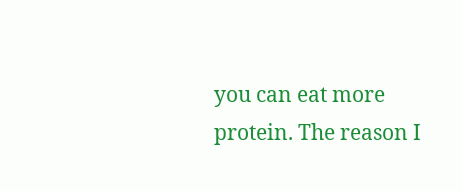you can eat more protein. The reason I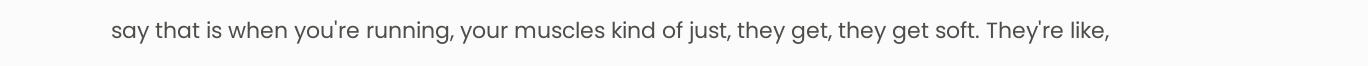say that is when you're running, your muscles kind of just, they get, they get soft. They're like,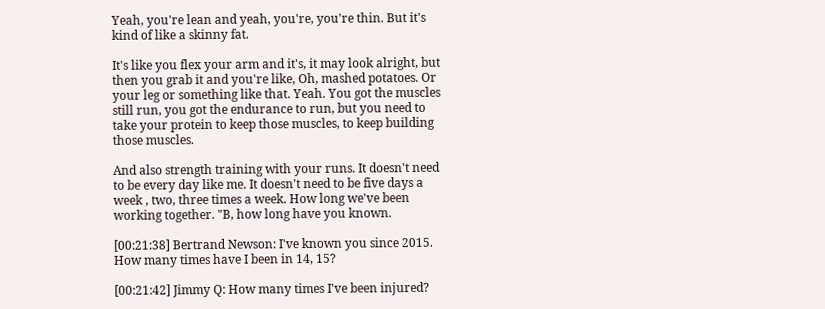Yeah, you're lean and yeah, you're, you're thin. But it's kind of like a skinny fat.

It's like you flex your arm and it's, it may look alright, but then you grab it and you're like, Oh, mashed potatoes. Or your leg or something like that. Yeah. You got the muscles still run, you got the endurance to run, but you need to take your protein to keep those muscles, to keep building those muscles.

And also strength training with your runs. It doesn't need to be every day like me. It doesn't need to be five days a week , two, three times a week. How long we've been working together. "B, how long have you known.

[00:21:38] Bertrand Newson: I've known you since 2015. How many times have I been in 14, 15?

[00:21:42] Jimmy Q: How many times I've been injured?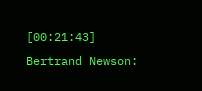[00:21:43] Bertrand Newson: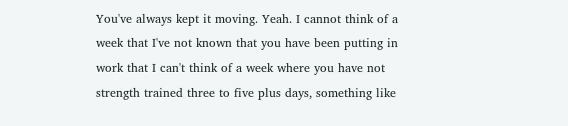You've always kept it moving. Yeah. I cannot think of a week that I've not known that you have been putting in work that I can't think of a week where you have not strength trained three to five plus days, something like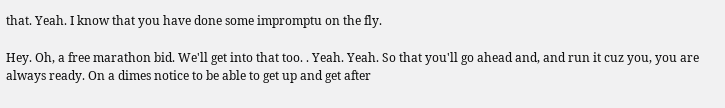that. Yeah. I know that you have done some impromptu on the fly.

Hey. Oh, a free marathon bid. We'll get into that too. . Yeah. Yeah. So that you'll go ahead and, and run it cuz you, you are always ready. On a dimes notice to be able to get up and get after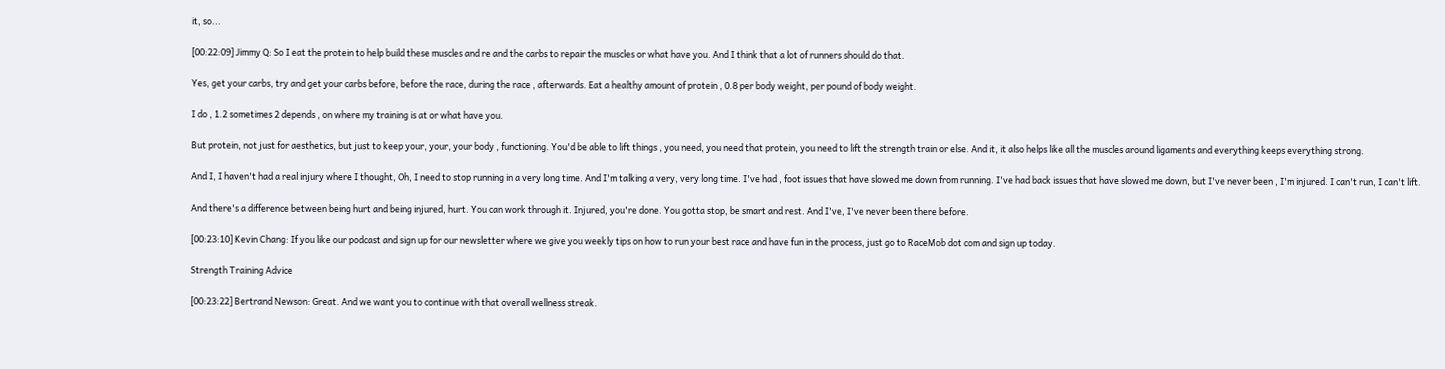it, so...

[00:22:09] Jimmy Q: So I eat the protein to help build these muscles and re and the carbs to repair the muscles or what have you. And I think that a lot of runners should do that.

Yes, get your carbs, try and get your carbs before, before the race, during the race , afterwards. Eat a healthy amount of protein , 0.8 per body weight, per pound of body weight.

I do , 1.2 sometimes 2 depends , on where my training is at or what have you.

But protein, not just for aesthetics, but just to keep your, your, your body , functioning. You'd be able to lift things , you need, you need that protein, you need to lift the strength train or else. And it, it also helps like all the muscles around ligaments and everything keeps everything strong.

And I, I haven't had a real injury where I thought, Oh, I need to stop running in a very long time. And I'm talking a very, very long time. I've had , foot issues that have slowed me down from running. I've had back issues that have slowed me down, but I've never been , I'm injured. I can't run, I can't lift.

And there's a difference between being hurt and being injured, hurt. You can work through it. Injured, you're done. You gotta stop, be smart and rest. And I've, I've never been there before.

[00:23:10] Kevin Chang: If you like our podcast and sign up for our newsletter where we give you weekly tips on how to run your best race and have fun in the process, just go to RaceMob dot com and sign up today.

Strength Training Advice

[00:23:22] Bertrand Newson: Great. And we want you to continue with that overall wellness streak.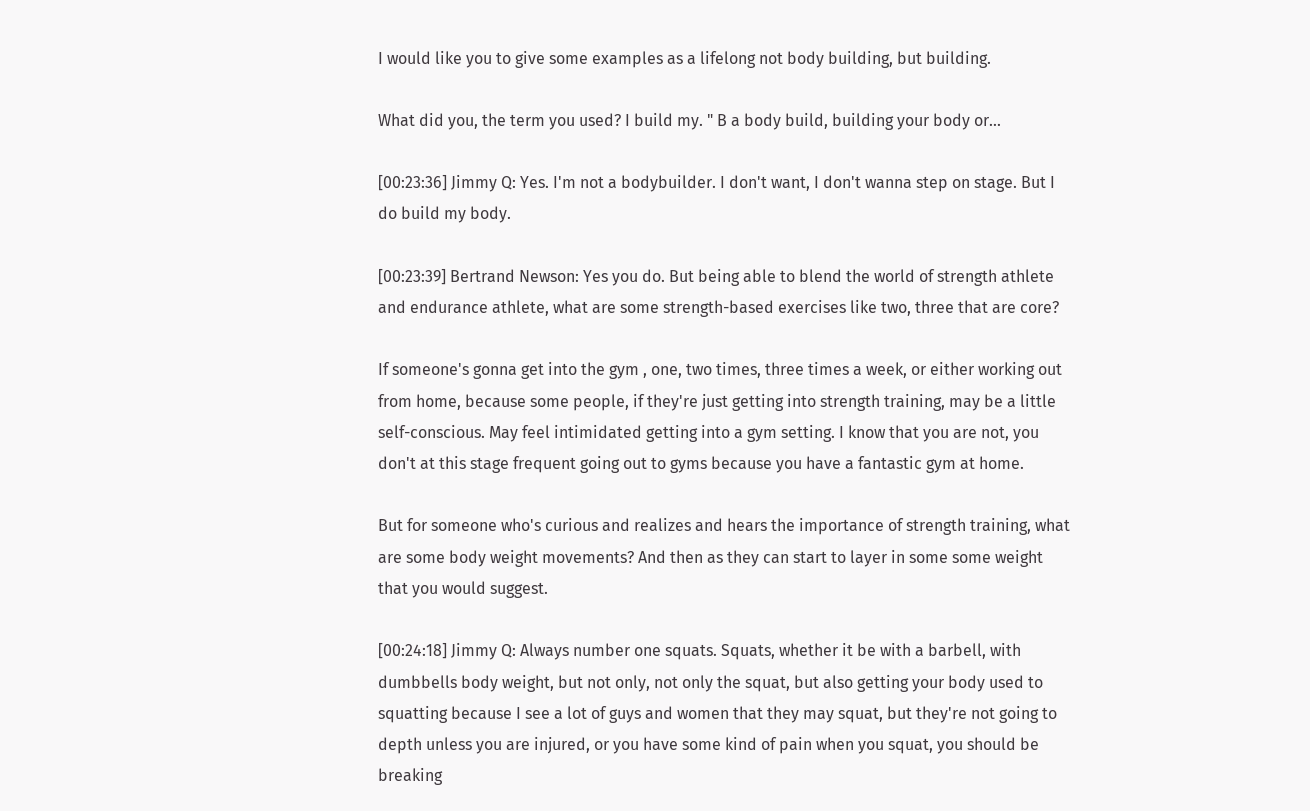I would like you to give some examples as a lifelong not body building, but building.

What did you, the term you used? I build my. " B a body build, building your body or...

[00:23:36] Jimmy Q: Yes. I'm not a bodybuilder. I don't want, I don't wanna step on stage. But I do build my body.

[00:23:39] Bertrand Newson: Yes you do. But being able to blend the world of strength athlete and endurance athlete, what are some strength-based exercises like two, three that are core?

If someone's gonna get into the gym , one, two times, three times a week, or either working out from home, because some people, if they're just getting into strength training, may be a little self-conscious. May feel intimidated getting into a gym setting. I know that you are not, you don't at this stage frequent going out to gyms because you have a fantastic gym at home.

But for someone who's curious and realizes and hears the importance of strength training, what are some body weight movements? And then as they can start to layer in some some weight that you would suggest.

[00:24:18] Jimmy Q: Always number one squats. Squats, whether it be with a barbell, with dumbbells body weight, but not only, not only the squat, but also getting your body used to squatting because I see a lot of guys and women that they may squat, but they're not going to depth unless you are injured, or you have some kind of pain when you squat, you should be breaking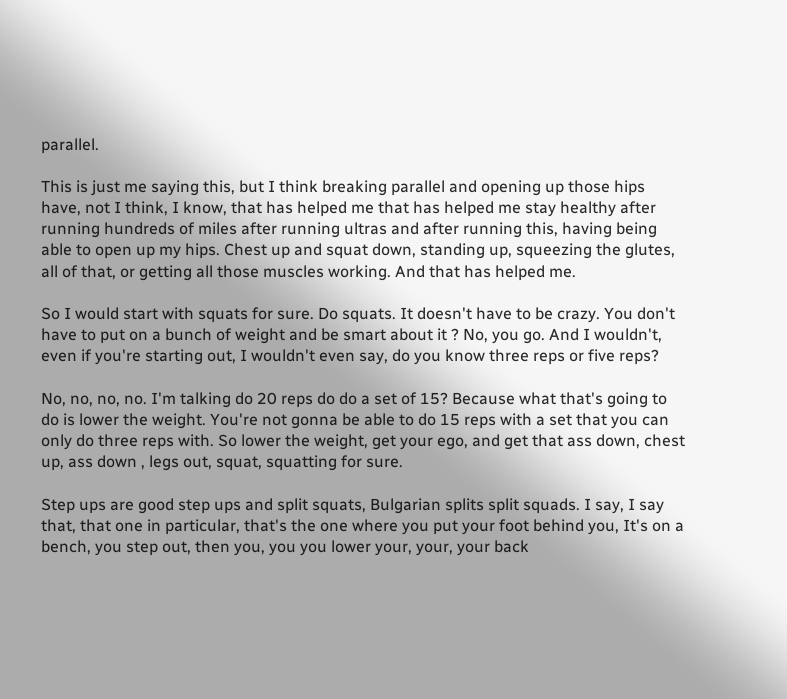parallel.

This is just me saying this, but I think breaking parallel and opening up those hips have, not I think, I know, that has helped me that has helped me stay healthy after running hundreds of miles after running ultras and after running this, having being able to open up my hips. Chest up and squat down, standing up, squeezing the glutes, all of that, or getting all those muscles working. And that has helped me.

So I would start with squats for sure. Do squats. It doesn't have to be crazy. You don't have to put on a bunch of weight and be smart about it ? No, you go. And I wouldn't, even if you're starting out, I wouldn't even say, do you know three reps or five reps?

No, no, no, no. I'm talking do 20 reps do do a set of 15? Because what that's going to do is lower the weight. You're not gonna be able to do 15 reps with a set that you can only do three reps with. So lower the weight, get your ego, and get that ass down, chest up, ass down , legs out, squat, squatting for sure.

Step ups are good step ups and split squats, Bulgarian splits split squads. I say, I say that, that one in particular, that's the one where you put your foot behind you, It's on a bench, you step out, then you, you you lower your, your, your back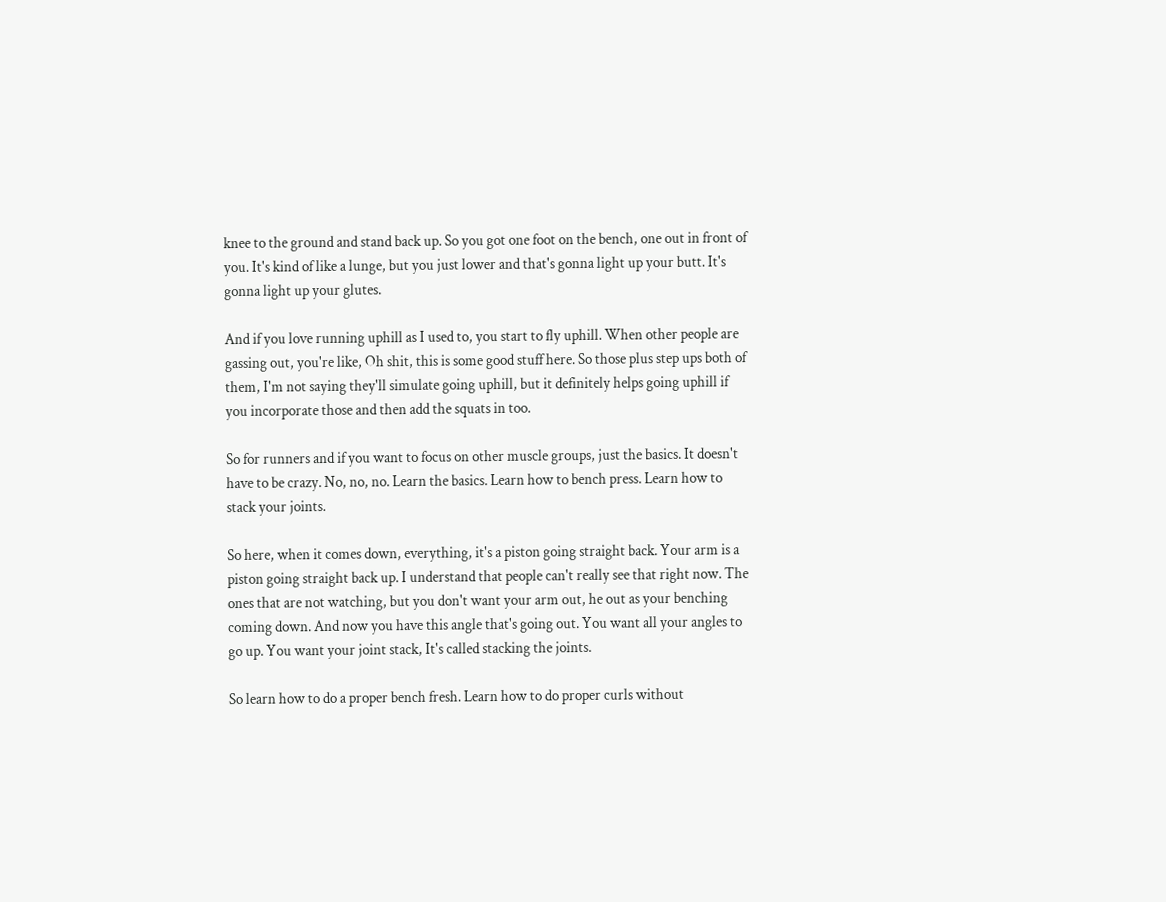knee to the ground and stand back up. So you got one foot on the bench, one out in front of you. It's kind of like a lunge, but you just lower and that's gonna light up your butt. It's gonna light up your glutes.

And if you love running uphill as I used to, you start to fly uphill. When other people are gassing out, you're like, Oh shit, this is some good stuff here. So those plus step ups both of them, I'm not saying they'll simulate going uphill, but it definitely helps going uphill if you incorporate those and then add the squats in too.

So for runners and if you want to focus on other muscle groups, just the basics. It doesn't have to be crazy. No, no, no. Learn the basics. Learn how to bench press. Learn how to stack your joints.

So here, when it comes down, everything, it's a piston going straight back. Your arm is a piston going straight back up. I understand that people can't really see that right now. The ones that are not watching, but you don't want your arm out, he out as your benching coming down. And now you have this angle that's going out. You want all your angles to go up. You want your joint stack, It's called stacking the joints.

So learn how to do a proper bench fresh. Learn how to do proper curls without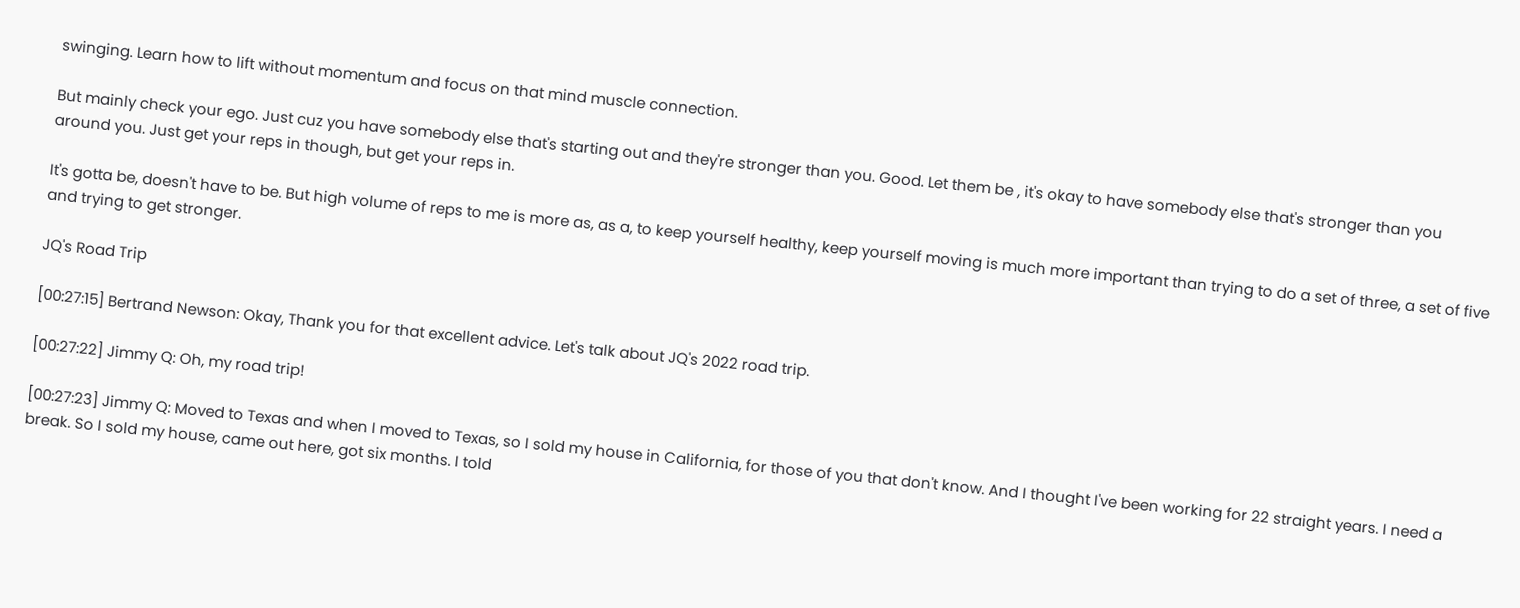swinging. Learn how to lift without momentum and focus on that mind muscle connection.

But mainly check your ego. Just cuz you have somebody else that's starting out and they're stronger than you. Good. Let them be , it's okay to have somebody else that's stronger than you around you. Just get your reps in though, but get your reps in.

It's gotta be, doesn't have to be. But high volume of reps to me is more as, as a, to keep yourself healthy, keep yourself moving is much more important than trying to do a set of three, a set of five and trying to get stronger.

JQ's Road Trip

[00:27:15] Bertrand Newson: Okay, Thank you for that excellent advice. Let's talk about JQ's 2022 road trip.

[00:27:22] Jimmy Q: Oh, my road trip!

[00:27:23] Jimmy Q: Moved to Texas and when I moved to Texas, so I sold my house in California, for those of you that don't know. And I thought I've been working for 22 straight years. I need a break. So I sold my house, came out here, got six months. I told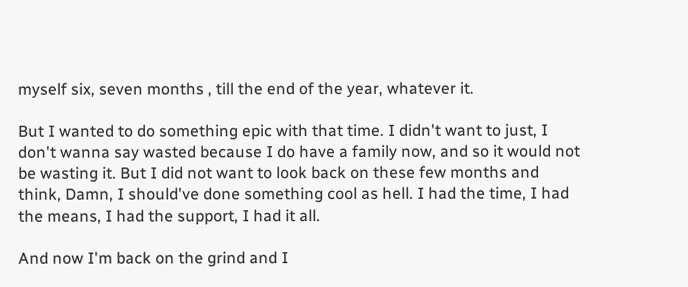myself six, seven months , till the end of the year, whatever it.

But I wanted to do something epic with that time. I didn't want to just, I don't wanna say wasted because I do have a family now, and so it would not be wasting it. But I did not want to look back on these few months and think, Damn, I should've done something cool as hell. I had the time, I had the means, I had the support, I had it all.

And now I'm back on the grind and I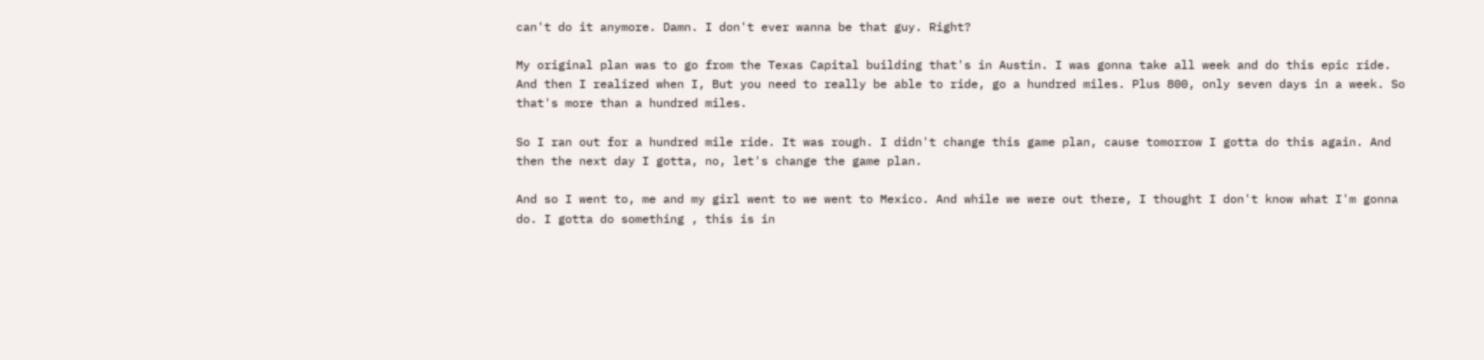can't do it anymore. Damn. I don't ever wanna be that guy. Right?

My original plan was to go from the Texas Capital building that's in Austin. I was gonna take all week and do this epic ride. And then I realized when I, But you need to really be able to ride, go a hundred miles. Plus 800, only seven days in a week. So that's more than a hundred miles.

So I ran out for a hundred mile ride. It was rough. I didn't change this game plan, cause tomorrow I gotta do this again. And then the next day I gotta, no, let's change the game plan.

And so I went to, me and my girl went to we went to Mexico. And while we were out there, I thought I don't know what I'm gonna do. I gotta do something , this is in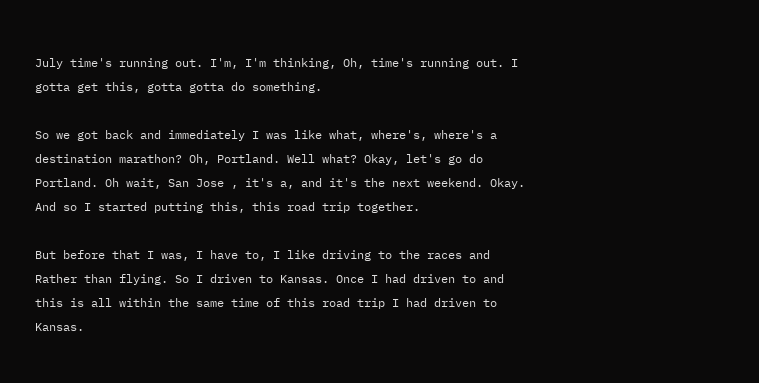July time's running out. I'm, I'm thinking, Oh, time's running out. I gotta get this, gotta gotta do something.

So we got back and immediately I was like what, where's, where's a destination marathon? Oh, Portland. Well what? Okay, let's go do Portland. Oh wait, San Jose , it's a, and it's the next weekend. Okay. And so I started putting this, this road trip together.

But before that I was, I have to, I like driving to the races and Rather than flying. So I driven to Kansas. Once I had driven to and this is all within the same time of this road trip I had driven to Kansas.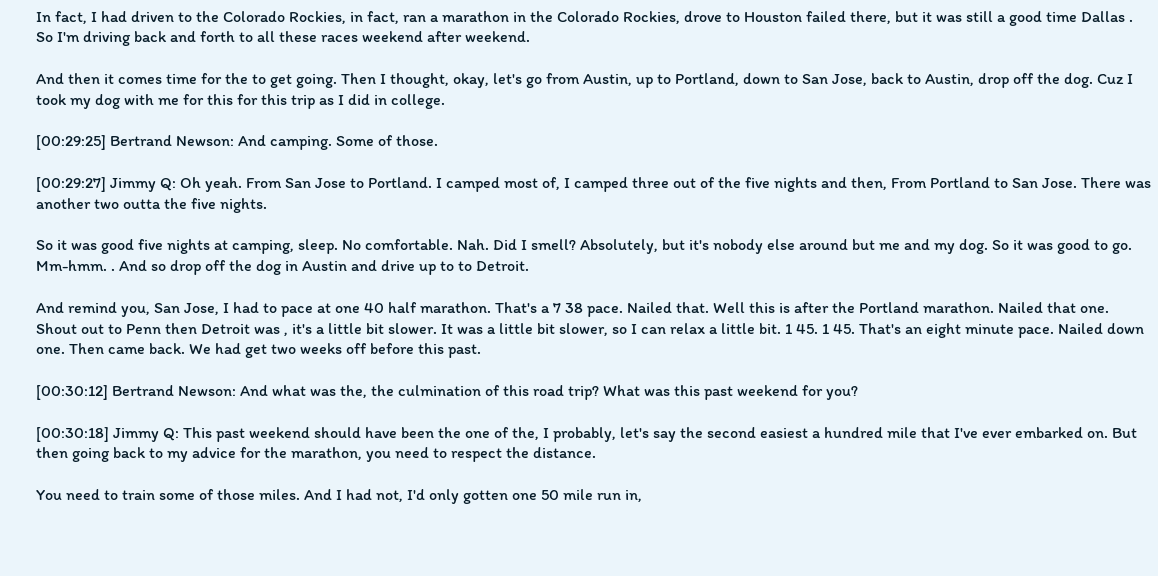In fact, I had driven to the Colorado Rockies, in fact, ran a marathon in the Colorado Rockies, drove to Houston failed there, but it was still a good time Dallas . So I'm driving back and forth to all these races weekend after weekend.

And then it comes time for the to get going. Then I thought, okay, let's go from Austin, up to Portland, down to San Jose, back to Austin, drop off the dog. Cuz I took my dog with me for this for this trip as I did in college.

[00:29:25] Bertrand Newson: And camping. Some of those.

[00:29:27] Jimmy Q: Oh yeah. From San Jose to Portland. I camped most of, I camped three out of the five nights and then, From Portland to San Jose. There was another two outta the five nights.

So it was good five nights at camping, sleep. No comfortable. Nah. Did I smell? Absolutely, but it's nobody else around but me and my dog. So it was good to go. Mm-hmm. . And so drop off the dog in Austin and drive up to to Detroit.

And remind you, San Jose, I had to pace at one 40 half marathon. That's a 7 38 pace. Nailed that. Well this is after the Portland marathon. Nailed that one. Shout out to Penn then Detroit was , it's a little bit slower. It was a little bit slower, so I can relax a little bit. 1 45. 1 45. That's an eight minute pace. Nailed down one. Then came back. We had get two weeks off before this past.

[00:30:12] Bertrand Newson: And what was the, the culmination of this road trip? What was this past weekend for you?

[00:30:18] Jimmy Q: This past weekend should have been the one of the, I probably, let's say the second easiest a hundred mile that I've ever embarked on. But then going back to my advice for the marathon, you need to respect the distance.

You need to train some of those miles. And I had not, I'd only gotten one 50 mile run in,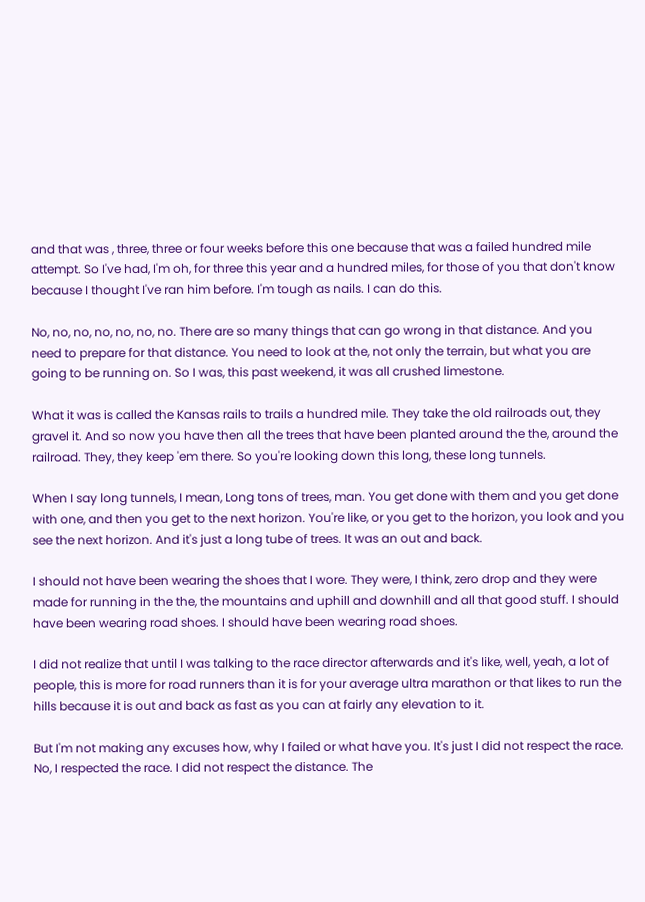and that was , three, three or four weeks before this one because that was a failed hundred mile attempt. So I've had, I'm oh, for three this year and a hundred miles, for those of you that don't know because I thought I've ran him before. I'm tough as nails. I can do this.

No, no, no, no, no, no, no. There are so many things that can go wrong in that distance. And you need to prepare for that distance. You need to look at the, not only the terrain, but what you are going to be running on. So I was, this past weekend, it was all crushed limestone.

What it was is called the Kansas rails to trails a hundred mile. They take the old railroads out, they gravel it. And so now you have then all the trees that have been planted around the the, around the railroad. They, they keep 'em there. So you're looking down this long, these long tunnels.

When I say long tunnels, I mean, Long tons of trees, man. You get done with them and you get done with one, and then you get to the next horizon. You're like, or you get to the horizon, you look and you see the next horizon. And it's just a long tube of trees. It was an out and back.

I should not have been wearing the shoes that I wore. They were, I think, zero drop and they were made for running in the the, the mountains and uphill and downhill and all that good stuff. I should have been wearing road shoes. I should have been wearing road shoes.

I did not realize that until I was talking to the race director afterwards and it's like, well, yeah, a lot of people, this is more for road runners than it is for your average ultra marathon or that likes to run the hills because it is out and back as fast as you can at fairly any elevation to it.

But I'm not making any excuses how, why I failed or what have you. It's just I did not respect the race. No, I respected the race. I did not respect the distance. The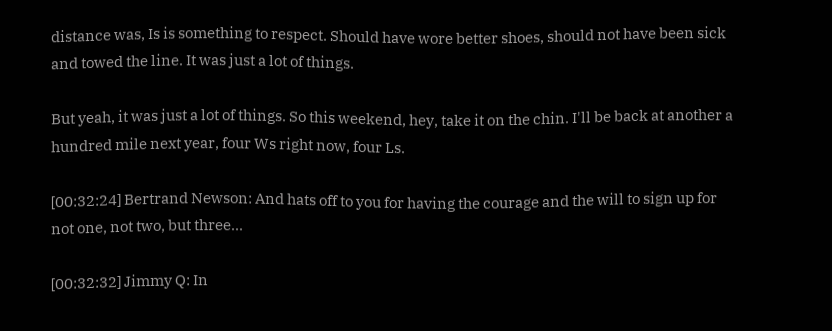distance was, Is is something to respect. Should have wore better shoes, should not have been sick and towed the line. It was just a lot of things.

But yeah, it was just a lot of things. So this weekend, hey, take it on the chin. I'll be back at another a hundred mile next year, four Ws right now, four Ls.

[00:32:24] Bertrand Newson: And hats off to you for having the courage and the will to sign up for not one, not two, but three...

[00:32:32] Jimmy Q: In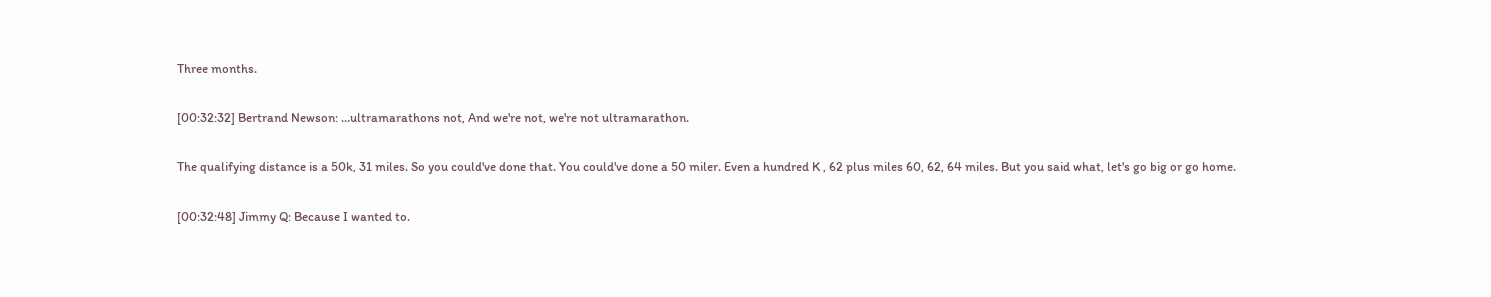Three months.

[00:32:32] Bertrand Newson: ...ultramarathons not, And we're not, we're not ultramarathon.

The qualifying distance is a 50k, 31 miles. So you could've done that. You could've done a 50 miler. Even a hundred K , 62 plus miles 60, 62, 64 miles. But you said what, let's go big or go home.

[00:32:48] Jimmy Q: Because I wanted to.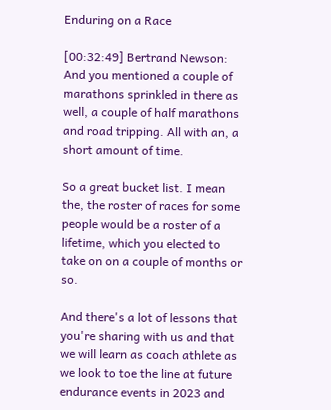Enduring on a Race

[00:32:49] Bertrand Newson: And you mentioned a couple of marathons sprinkled in there as well, a couple of half marathons and road tripping. All with an, a short amount of time.

So a great bucket list. I mean the, the roster of races for some people would be a roster of a lifetime, which you elected to take on on a couple of months or so.

And there's a lot of lessons that you're sharing with us and that we will learn as coach athlete as we look to toe the line at future endurance events in 2023 and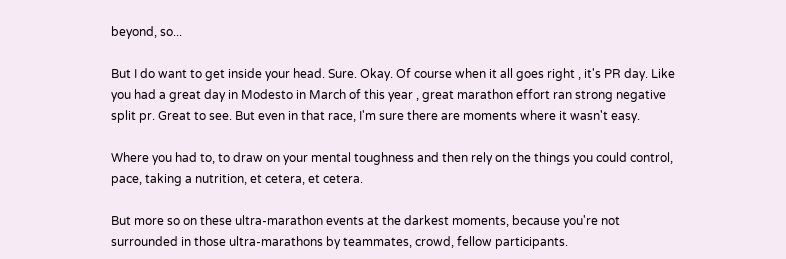beyond, so...

But I do want to get inside your head. Sure. Okay. Of course when it all goes right , it's PR day. Like you had a great day in Modesto in March of this year , great marathon effort ran strong negative split pr. Great to see. But even in that race, I'm sure there are moments where it wasn't easy.

Where you had to, to draw on your mental toughness and then rely on the things you could control, pace, taking a nutrition, et cetera, et cetera.

But more so on these ultra-marathon events at the darkest moments, because you're not surrounded in those ultra-marathons by teammates, crowd, fellow participants.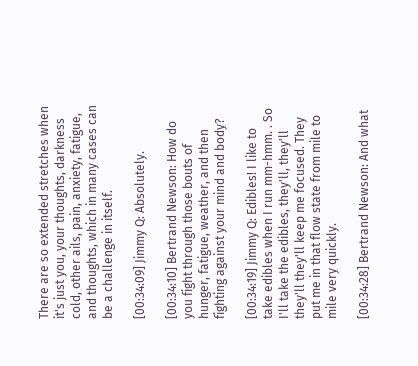There are so extended stretches when it's just you, your thoughts, darkness cold, other ails, pain, anxiety, fatigue, and thoughts, which in many cases can be a challenge in itself.

[00:34:09] Jimmy Q: Absolutely.

[00:34:10] Bertrand Newson: How do you fight through those bouts of hunger, fatigue, weather, and then fighting against your mind and body?

[00:34:19] Jimmy Q: Edibles! I like to take edibles when I run mm-hmm. . So I'll take the edibles, they'll, they'll they'll they'll keep me focused. They put me in that flow state from mile to mile very quickly.

[00:34:28] Bertrand Newson: And what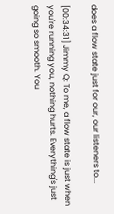does a flow state just for our, our listeners to...

[00:34:31] Jimmy Q: To me, a flow state is just when you're running you, nothing hurts. Everything's just going so smooth. You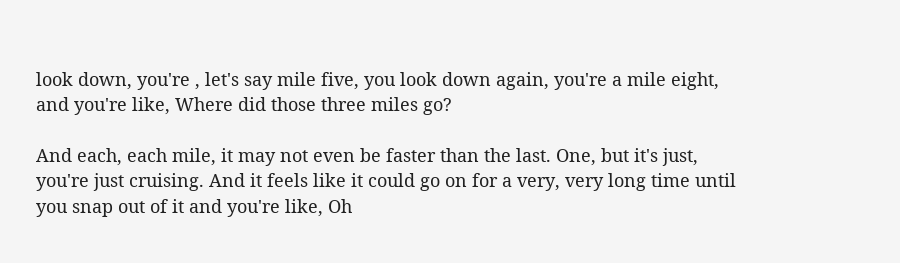look down, you're , let's say mile five, you look down again, you're a mile eight, and you're like, Where did those three miles go?

And each, each mile, it may not even be faster than the last. One, but it's just, you're just cruising. And it feels like it could go on for a very, very long time until you snap out of it and you're like, Oh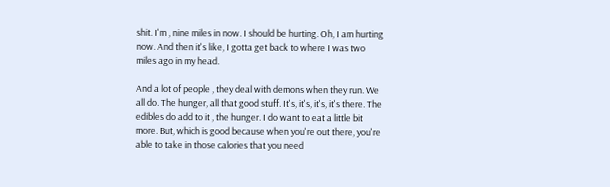shit. I'm , nine miles in now. I should be hurting. Oh, I am hurting now. And then it's like, I gotta get back to where I was two miles ago in my head.

And a lot of people , they deal with demons when they run. We all do. The hunger, all that good stuff. It's, it's, it's, it's there. The edibles do add to it , the hunger. I do want to eat a little bit more. But, which is good because when you're out there, you're able to take in those calories that you need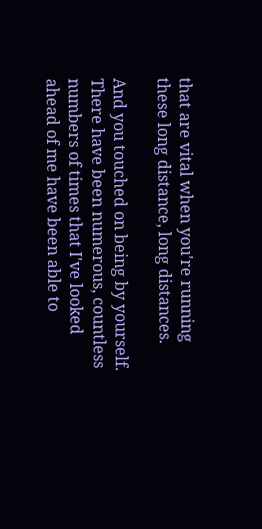that are vital when you're running these long distance, long distances.

And you touched on being by yourself. There have been numerous, countless numbers of times that I've looked ahead of me have been able to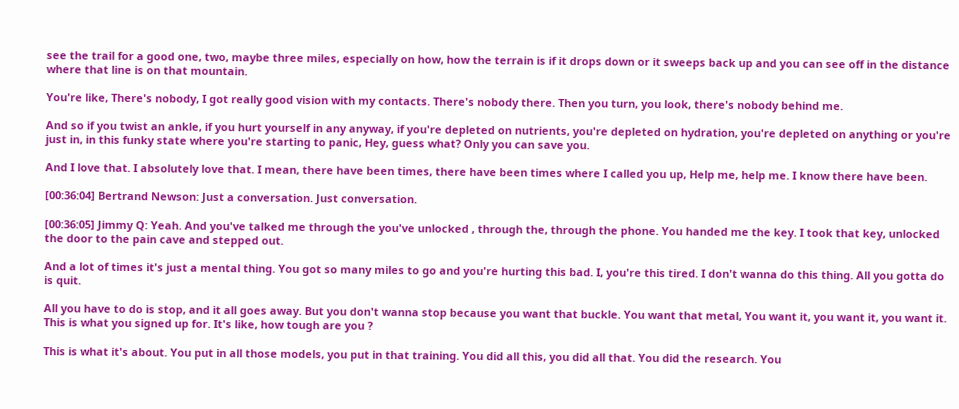see the trail for a good one, two, maybe three miles, especially on how, how the terrain is if it drops down or it sweeps back up and you can see off in the distance where that line is on that mountain.

You're like, There's nobody, I got really good vision with my contacts. There's nobody there. Then you turn, you look, there's nobody behind me.

And so if you twist an ankle, if you hurt yourself in any anyway, if you're depleted on nutrients, you're depleted on hydration, you're depleted on anything or you're just in, in this funky state where you're starting to panic, Hey, guess what? Only you can save you.

And I love that. I absolutely love that. I mean, there have been times, there have been times where I called you up, Help me, help me. I know there have been.

[00:36:04] Bertrand Newson: Just a conversation. Just conversation.

[00:36:05] Jimmy Q: Yeah. And you've talked me through the you've unlocked , through the, through the phone. You handed me the key. I took that key, unlocked the door to the pain cave and stepped out.

And a lot of times it's just a mental thing. You got so many miles to go and you're hurting this bad. I, you're this tired. I don't wanna do this thing. All you gotta do is quit.

All you have to do is stop, and it all goes away. But you don't wanna stop because you want that buckle. You want that metal, You want it, you want it, you want it. This is what you signed up for. It's like, how tough are you ?

This is what it's about. You put in all those models, you put in that training. You did all this, you did all that. You did the research. You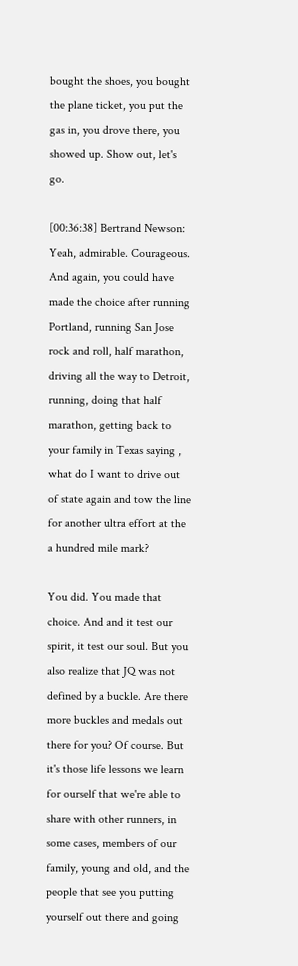bought the shoes, you bought the plane ticket, you put the gas in, you drove there, you showed up. Show out, let's go.

[00:36:38] Bertrand Newson: Yeah, admirable. Courageous. And again, you could have made the choice after running Portland, running San Jose rock and roll, half marathon, driving all the way to Detroit, running, doing that half marathon, getting back to your family in Texas saying , what do I want to drive out of state again and tow the line for another ultra effort at the a hundred mile mark?

You did. You made that choice. And and it test our spirit, it test our soul. But you also realize that JQ was not defined by a buckle. Are there more buckles and medals out there for you? Of course. But it's those life lessons we learn for ourself that we're able to share with other runners, in some cases, members of our family, young and old, and the people that see you putting yourself out there and going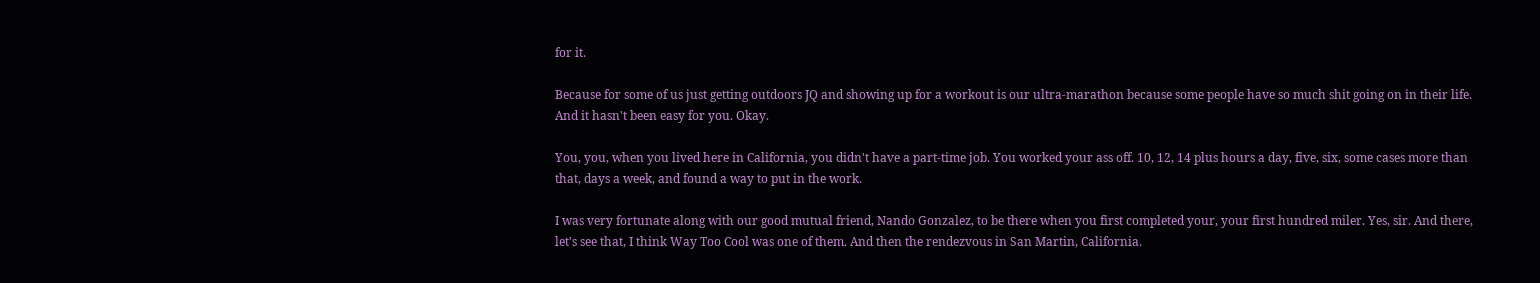for it.

Because for some of us just getting outdoors JQ and showing up for a workout is our ultra-marathon because some people have so much shit going on in their life. And it hasn't been easy for you. Okay.

You, you, when you lived here in California, you didn't have a part-time job. You worked your ass off. 10, 12, 14 plus hours a day, five, six, some cases more than that, days a week, and found a way to put in the work.

I was very fortunate along with our good mutual friend, Nando Gonzalez, to be there when you first completed your, your first hundred miler. Yes, sir. And there, let's see that, I think Way Too Cool was one of them. And then the rendezvous in San Martin, California.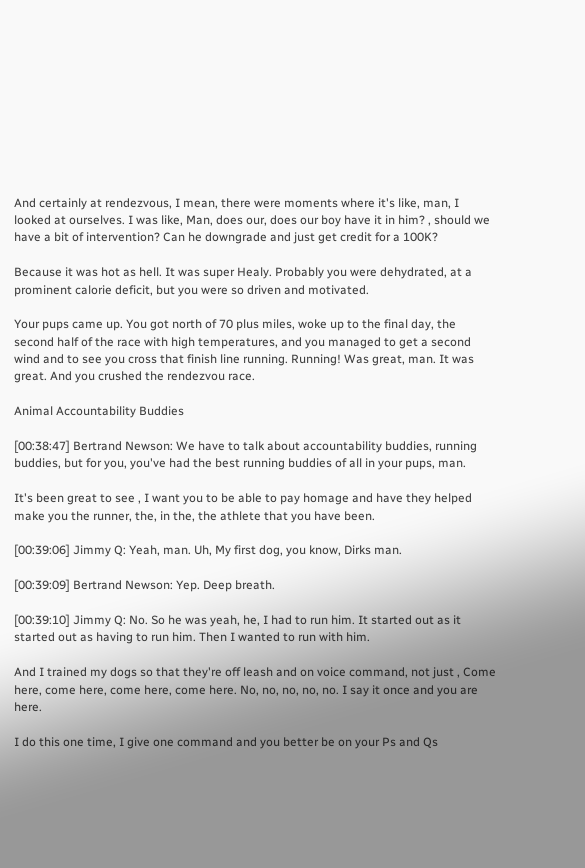And certainly at rendezvous, I mean, there were moments where it's like, man, I looked at ourselves. I was like, Man, does our, does our boy have it in him? , should we have a bit of intervention? Can he downgrade and just get credit for a 100K?

Because it was hot as hell. It was super Healy. Probably you were dehydrated, at a prominent calorie deficit, but you were so driven and motivated.

Your pups came up. You got north of 70 plus miles, woke up to the final day, the second half of the race with high temperatures, and you managed to get a second wind and to see you cross that finish line running. Running! Was great, man. It was great. And you crushed the rendezvou race.

Animal Accountability Buddies

[00:38:47] Bertrand Newson: We have to talk about accountability buddies, running buddies, but for you, you've had the best running buddies of all in your pups, man.

It's been great to see , I want you to be able to pay homage and have they helped make you the runner, the, in the, the athlete that you have been.

[00:39:06] Jimmy Q: Yeah, man. Uh, My first dog, you know, Dirks man.

[00:39:09] Bertrand Newson: Yep. Deep breath.

[00:39:10] Jimmy Q: No. So he was yeah, he, I had to run him. It started out as it started out as having to run him. Then I wanted to run with him.

And I trained my dogs so that they're off leash and on voice command, not just , Come here, come here, come here, come here. No, no, no, no, no. I say it once and you are here.

I do this one time, I give one command and you better be on your Ps and Qs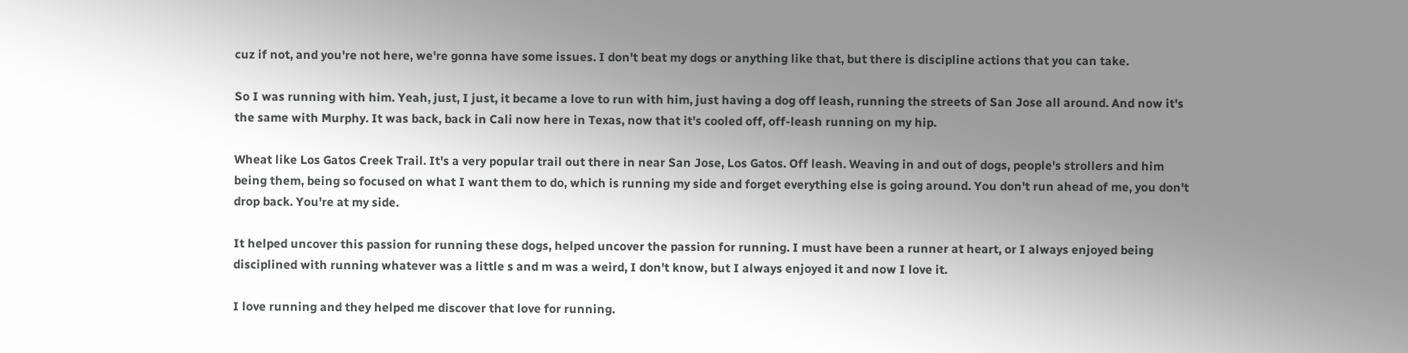cuz if not, and you're not here, we're gonna have some issues. I don't beat my dogs or anything like that, but there is discipline actions that you can take.

So I was running with him. Yeah, just, I just, it became a love to run with him, just having a dog off leash, running the streets of San Jose all around. And now it's the same with Murphy. It was back, back in Cali now here in Texas, now that it's cooled off, off-leash running on my hip.

Wheat like Los Gatos Creek Trail. It's a very popular trail out there in near San Jose, Los Gatos. Off leash. Weaving in and out of dogs, people's strollers and him being them, being so focused on what I want them to do, which is running my side and forget everything else is going around. You don't run ahead of me, you don't drop back. You're at my side.

It helped uncover this passion for running these dogs, helped uncover the passion for running. I must have been a runner at heart, or I always enjoyed being disciplined with running whatever was a little s and m was a weird, I don't know, but I always enjoyed it and now I love it.

I love running and they helped me discover that love for running.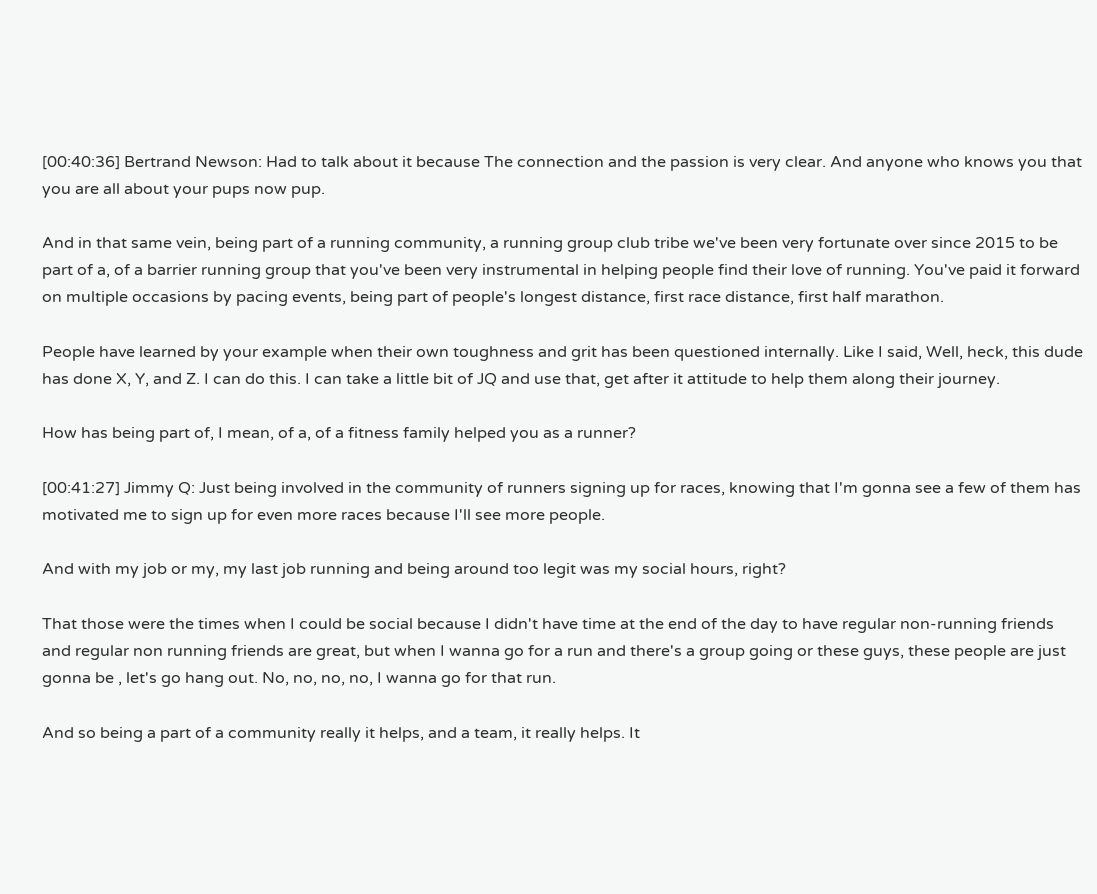[00:40:36] Bertrand Newson: Had to talk about it because The connection and the passion is very clear. And anyone who knows you that you are all about your pups now pup.

And in that same vein, being part of a running community, a running group club tribe we've been very fortunate over since 2015 to be part of a, of a barrier running group that you've been very instrumental in helping people find their love of running. You've paid it forward on multiple occasions by pacing events, being part of people's longest distance, first race distance, first half marathon.

People have learned by your example when their own toughness and grit has been questioned internally. Like I said, Well, heck, this dude has done X, Y, and Z. I can do this. I can take a little bit of JQ and use that, get after it attitude to help them along their journey.

How has being part of, I mean, of a, of a fitness family helped you as a runner?

[00:41:27] Jimmy Q: Just being involved in the community of runners signing up for races, knowing that I'm gonna see a few of them has motivated me to sign up for even more races because I'll see more people.

And with my job or my, my last job running and being around too legit was my social hours, right?

That those were the times when I could be social because I didn't have time at the end of the day to have regular non-running friends and regular non running friends are great, but when I wanna go for a run and there's a group going or these guys, these people are just gonna be , let's go hang out. No, no, no, no, I wanna go for that run.

And so being a part of a community really it helps, and a team, it really helps. It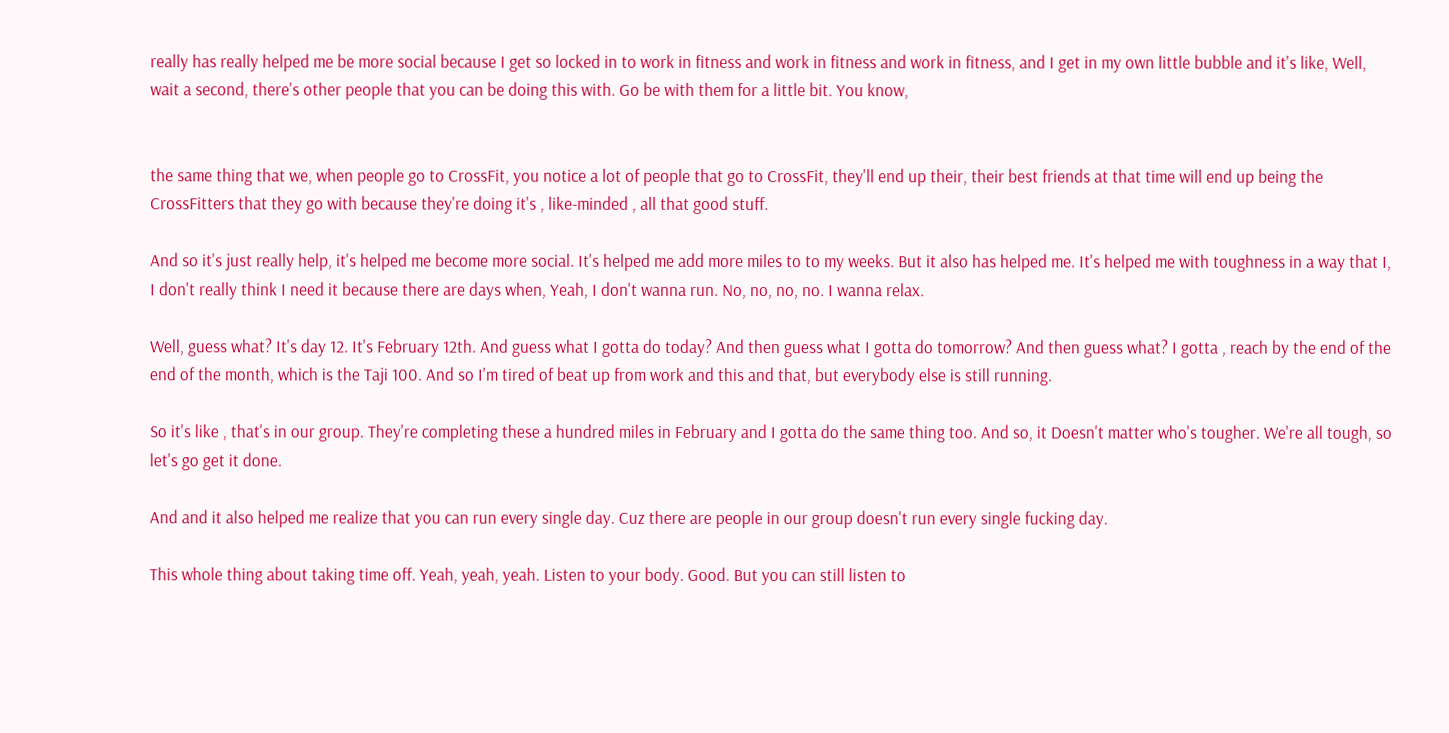really has really helped me be more social because I get so locked in to work in fitness and work in fitness and work in fitness, and I get in my own little bubble and it's like, Well, wait a second, there's other people that you can be doing this with. Go be with them for a little bit. You know,


the same thing that we, when people go to CrossFit, you notice a lot of people that go to CrossFit, they'll end up their, their best friends at that time will end up being the CrossFitters that they go with because they're doing it's , like-minded , all that good stuff.

And so it's just really help, it's helped me become more social. It's helped me add more miles to to my weeks. But it also has helped me. It's helped me with toughness in a way that I, I don't really think I need it because there are days when, Yeah, I don't wanna run. No, no, no, no. I wanna relax.

Well, guess what? It's day 12. It's February 12th. And guess what I gotta do today? And then guess what I gotta do tomorrow? And then guess what? I gotta , reach by the end of the end of the month, which is the Taji 100. And so I'm tired of beat up from work and this and that, but everybody else is still running.

So it's like , that's in our group. They're completing these a hundred miles in February and I gotta do the same thing too. And so, it Doesn't matter who's tougher. We're all tough, so let's go get it done.

And and it also helped me realize that you can run every single day. Cuz there are people in our group doesn't run every single fucking day.

This whole thing about taking time off. Yeah, yeah, yeah. Listen to your body. Good. But you can still listen to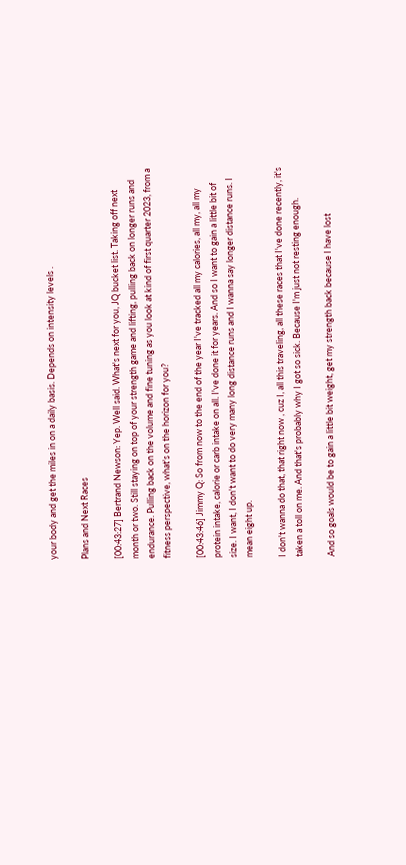your body and get the miles in on a daily basis. Depends on intensity levels .

Plans and Next Races

[00:43:27] Bertrand Newson: Yep. Well said. What's next for you, JQ bucket list. Taking off next month or two. Still staying on top of your strength game and lifting, pulling back on longer runs and endurance. Pulling back on the volume and fine tuning as you look at kind of first quarter 2023, from a fitness perspective, what's on the horizon for you?

[00:43:46] Jimmy Q: So from now to the end of the year I've tracked all my calories, all my, all my protein intake, calorie or carb intake on all. I've done it for years. And so I want to gain a little bit of size. I want, I don't want to do very many long distance runs and I wanna say longer distance runs. I mean eight up.

I don't wanna do that, that right now , cuz I, all this traveling, all these races that I've done recently, it's taken a toll on me. And that's probably why I got so sick. Because I'm just not resting enough.

And so goals would be to gain a little bit weight, get my strength back because I have lost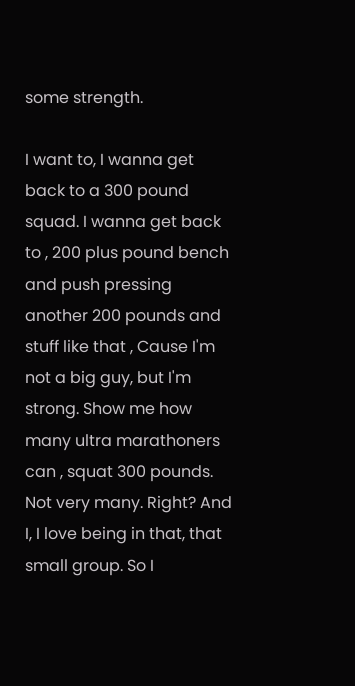some strength.

I want to, I wanna get back to a 300 pound squad. I wanna get back to , 200 plus pound bench and push pressing another 200 pounds and stuff like that , Cause I'm not a big guy, but I'm strong. Show me how many ultra marathoners can , squat 300 pounds. Not very many. Right? And I, I love being in that, that small group. So I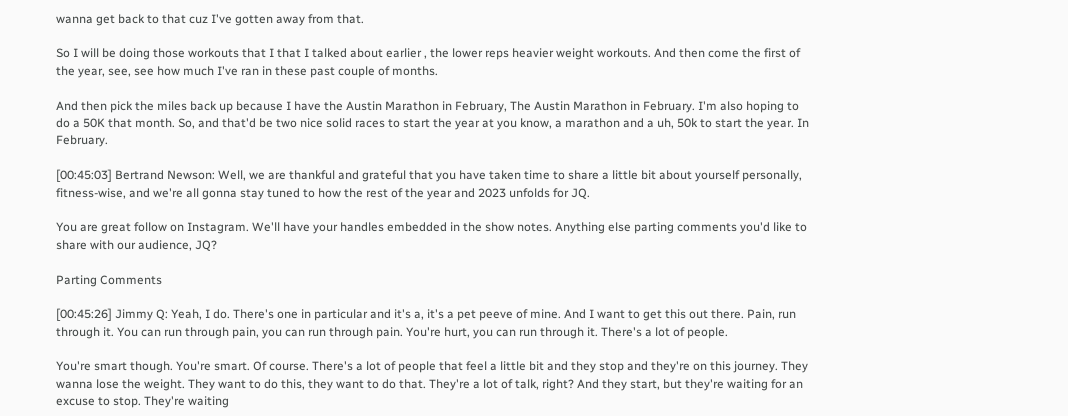wanna get back to that cuz I've gotten away from that.

So I will be doing those workouts that I that I talked about earlier , the lower reps heavier weight workouts. And then come the first of the year, see, see how much I've ran in these past couple of months.

And then pick the miles back up because I have the Austin Marathon in February, The Austin Marathon in February. I'm also hoping to do a 50K that month. So, and that'd be two nice solid races to start the year at you know, a marathon and a uh, 50k to start the year. In February.

[00:45:03] Bertrand Newson: Well, we are thankful and grateful that you have taken time to share a little bit about yourself personally, fitness-wise, and we're all gonna stay tuned to how the rest of the year and 2023 unfolds for JQ.

You are great follow on Instagram. We'll have your handles embedded in the show notes. Anything else parting comments you'd like to share with our audience, JQ?

Parting Comments

[00:45:26] Jimmy Q: Yeah, I do. There's one in particular and it's a, it's a pet peeve of mine. And I want to get this out there. Pain, run through it. You can run through pain, you can run through pain. You're hurt, you can run through it. There's a lot of people.

You're smart though. You're smart. Of course. There's a lot of people that feel a little bit and they stop and they're on this journey. They wanna lose the weight. They want to do this, they want to do that. They're a lot of talk, right? And they start, but they're waiting for an excuse to stop. They're waiting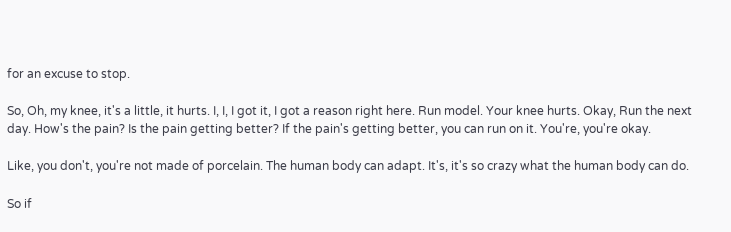for an excuse to stop.

So, Oh, my knee, it's a little, it hurts. I, I, I got it, I got a reason right here. Run model. Your knee hurts. Okay, Run the next day. How's the pain? Is the pain getting better? If the pain's getting better, you can run on it. You're, you're okay.

Like, you don't, you're not made of porcelain. The human body can adapt. It's, it's so crazy what the human body can do.

So if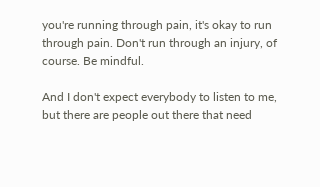you're running through pain, it's okay to run through pain. Don't run through an injury, of course. Be mindful.

And I don't expect everybody to listen to me, but there are people out there that need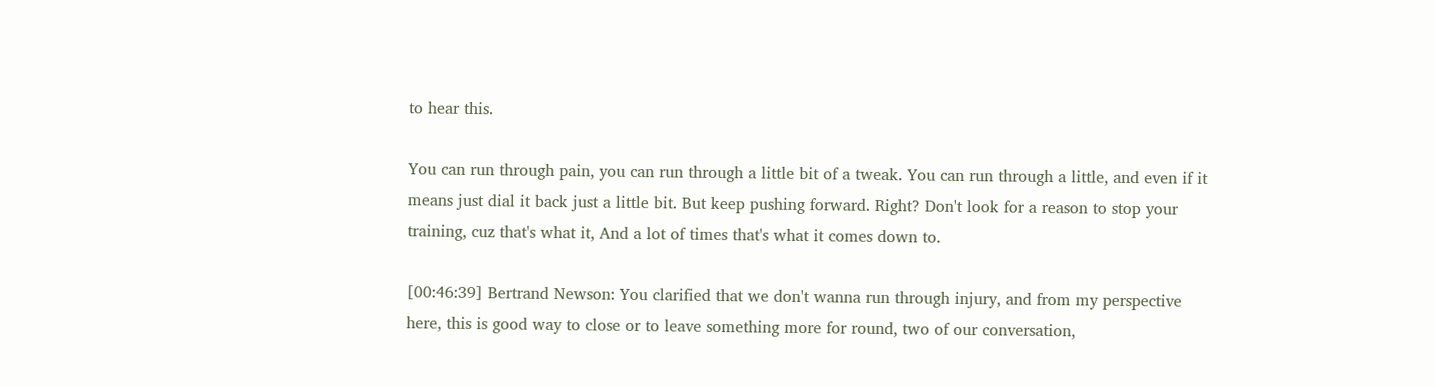to hear this.

You can run through pain, you can run through a little bit of a tweak. You can run through a little, and even if it means just dial it back just a little bit. But keep pushing forward. Right? Don't look for a reason to stop your training, cuz that's what it, And a lot of times that's what it comes down to.

[00:46:39] Bertrand Newson: You clarified that we don't wanna run through injury, and from my perspective here, this is good way to close or to leave something more for round, two of our conversation,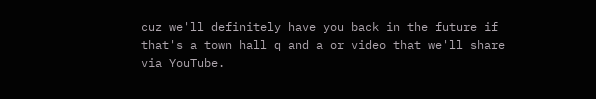cuz we'll definitely have you back in the future if that's a town hall q and a or video that we'll share via YouTube.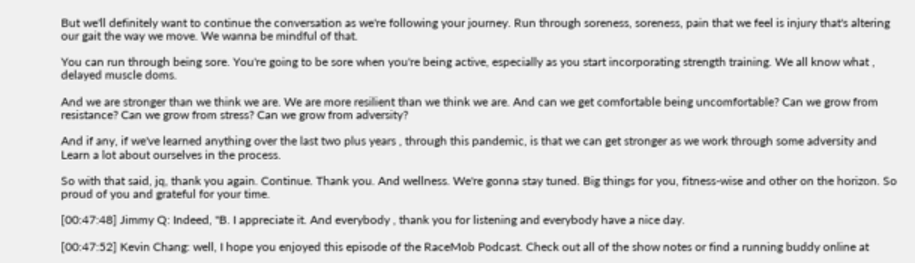But we'll definitely want to continue the conversation as we're following your journey. Run through soreness, soreness, pain that we feel is injury that's altering our gait the way we move. We wanna be mindful of that.

You can run through being sore. You're going to be sore when you're being active, especially as you start incorporating strength training. We all know what , delayed muscle doms.

And we are stronger than we think we are. We are more resilient than we think we are. And can we get comfortable being uncomfortable? Can we grow from resistance? Can we grow from stress? Can we grow from adversity?

And if any, if we've learned anything over the last two plus years , through this pandemic, is that we can get stronger as we work through some adversity and Learn a lot about ourselves in the process.

So with that said, jq, thank you again. Continue. Thank you. And wellness. We're gonna stay tuned. Big things for you, fitness-wise and other on the horizon. So proud of you and grateful for your time.

[00:47:48] Jimmy Q: Indeed, "B. I appreciate it. And everybody , thank you for listening and everybody have a nice day.

[00:47:52] Kevin Chang: well, I hope you enjoyed this episode of the RaceMob Podcast. Check out all of the show notes or find a running buddy online at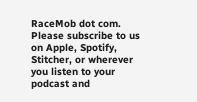RaceMob dot com. Please subscribe to us on Apple, Spotify, Stitcher, or wherever you listen to your podcast and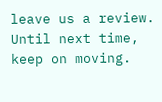leave us a review. Until next time, keep on moving.